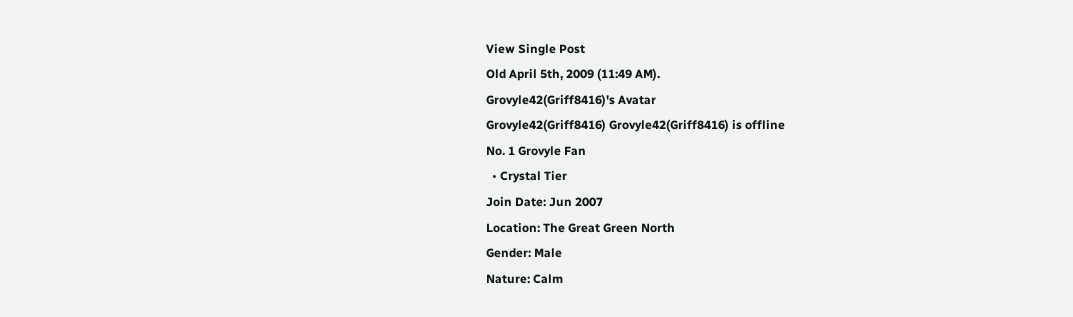View Single Post
Old April 5th, 2009 (11:49 AM).
Grovyle42(Griff8416)'s Avatar
Grovyle42(Griff8416) Grovyle42(Griff8416) is offline
No. 1 Grovyle Fan
  • Crystal Tier
Join Date: Jun 2007
Location: The Great Green North
Gender: Male
Nature: Calm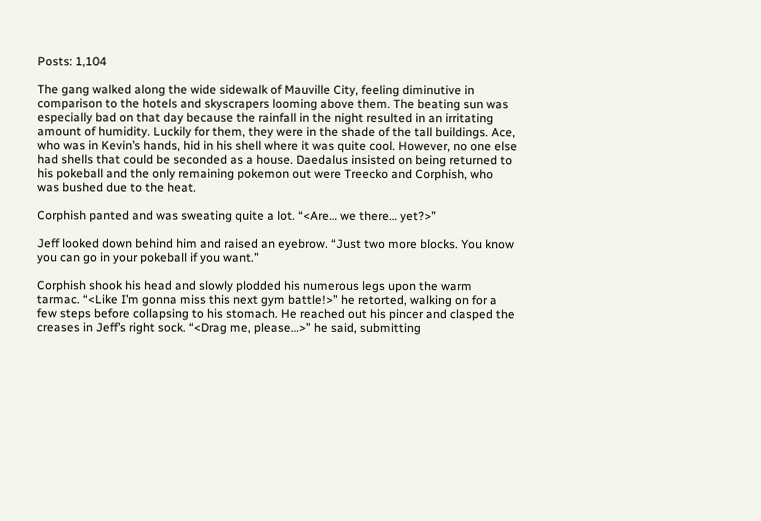Posts: 1,104

The gang walked along the wide sidewalk of Mauville City, feeling diminutive in comparison to the hotels and skyscrapers looming above them. The beating sun was especially bad on that day because the rainfall in the night resulted in an irritating amount of humidity. Luckily for them, they were in the shade of the tall buildings. Ace, who was in Kevin’s hands, hid in his shell where it was quite cool. However, no one else had shells that could be seconded as a house. Daedalus insisted on being returned to his pokeball and the only remaining pokemon out were Treecko and Corphish, who was bushed due to the heat.

Corphish panted and was sweating quite a lot. “<Are… we there… yet?>”

Jeff looked down behind him and raised an eyebrow. “Just two more blocks. You know you can go in your pokeball if you want.”

Corphish shook his head and slowly plodded his numerous legs upon the warm tarmac. “<Like I’m gonna miss this next gym battle!>” he retorted, walking on for a few steps before collapsing to his stomach. He reached out his pincer and clasped the creases in Jeff’s right sock. “<Drag me, please…>” he said, submitting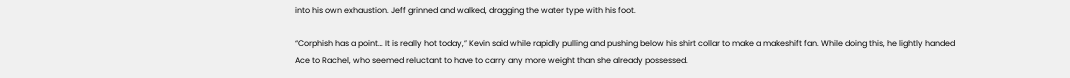into his own exhaustion. Jeff grinned and walked, dragging the water type with his foot.

“Corphish has a point… It is really hot today,” Kevin said while rapidly pulling and pushing below his shirt collar to make a makeshift fan. While doing this, he lightly handed Ace to Rachel, who seemed reluctant to have to carry any more weight than she already possessed.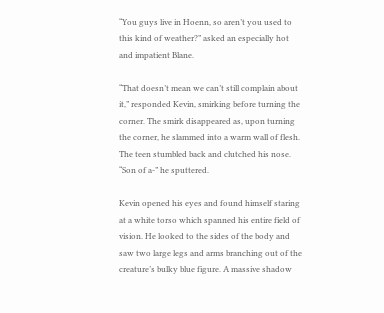“You guys live in Hoenn, so aren’t you used to this kind of weather?” asked an especially hot and impatient Blane.

“That doesn’t mean we can’t still complain about it,” responded Kevin, smirking before turning the corner. The smirk disappeared as, upon turning the corner, he slammed into a warm wall of flesh. The teen stumbled back and clutched his nose. “Son of a-” he sputtered.

Kevin opened his eyes and found himself staring at a white torso which spanned his entire field of vision. He looked to the sides of the body and saw two large legs and arms branching out of the creature’s bulky blue figure. A massive shadow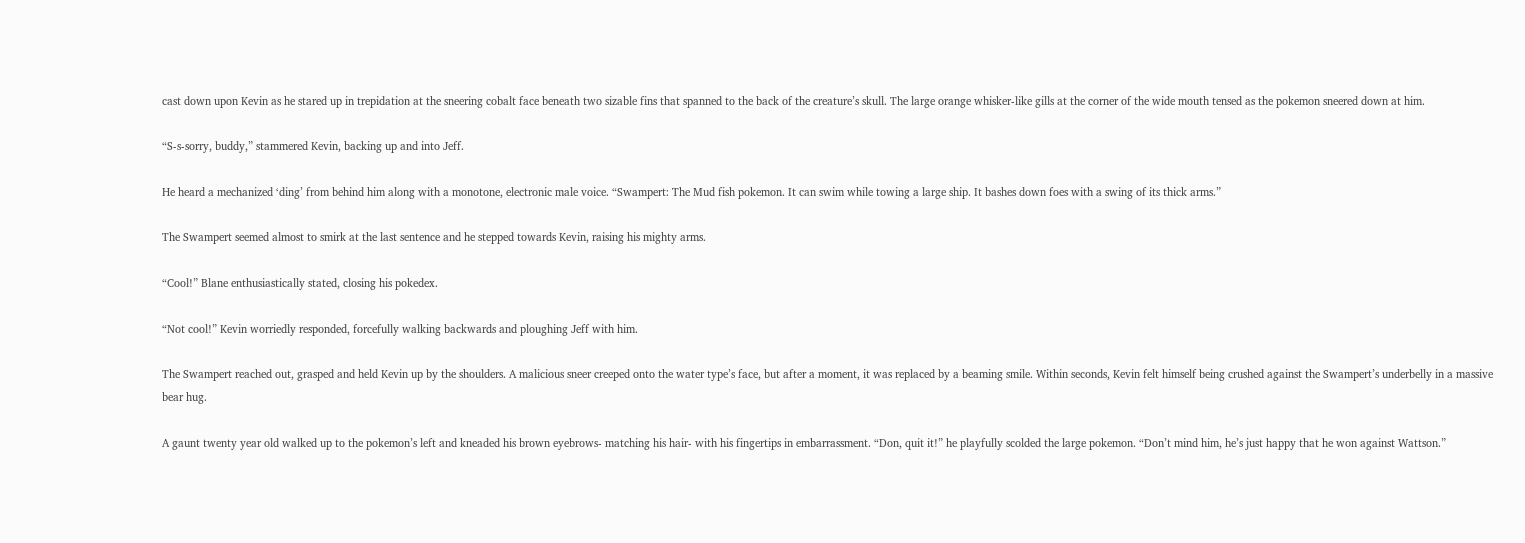cast down upon Kevin as he stared up in trepidation at the sneering cobalt face beneath two sizable fins that spanned to the back of the creature’s skull. The large orange whisker-like gills at the corner of the wide mouth tensed as the pokemon sneered down at him.

“S-s-sorry, buddy,” stammered Kevin, backing up and into Jeff.

He heard a mechanized ‘ding’ from behind him along with a monotone, electronic male voice. “Swampert: The Mud fish pokemon. It can swim while towing a large ship. It bashes down foes with a swing of its thick arms.”

The Swampert seemed almost to smirk at the last sentence and he stepped towards Kevin, raising his mighty arms.

“Cool!” Blane enthusiastically stated, closing his pokedex.

“Not cool!” Kevin worriedly responded, forcefully walking backwards and ploughing Jeff with him.

The Swampert reached out, grasped and held Kevin up by the shoulders. A malicious sneer creeped onto the water type’s face, but after a moment, it was replaced by a beaming smile. Within seconds, Kevin felt himself being crushed against the Swampert’s underbelly in a massive bear hug.

A gaunt twenty year old walked up to the pokemon’s left and kneaded his brown eyebrows- matching his hair- with his fingertips in embarrassment. “Don, quit it!” he playfully scolded the large pokemon. “Don’t mind him, he’s just happy that he won against Wattson.”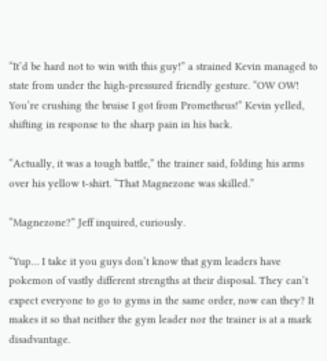“It’d be hard not to win with this guy!” a strained Kevin managed to state from under the high-pressured friendly gesture. “OW OW! You’re crushing the bruise I got from Prometheus!” Kevin yelled, shifting in response to the sharp pain in his back.

“Actually, it was a tough battle,” the trainer said, folding his arms over his yellow t-shirt. “That Magnezone was skilled.”

“Magnezone?” Jeff inquired, curiously.

“Yup… I take it you guys don’t know that gym leaders have pokemon of vastly different strengths at their disposal. They can’t expect everyone to go to gyms in the same order, now can they? It makes it so that neither the gym leader nor the trainer is at a mark disadvantage.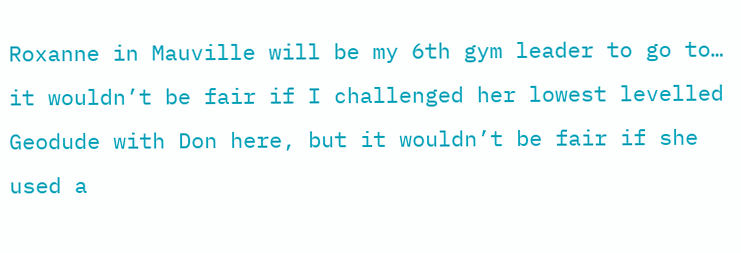Roxanne in Mauville will be my 6th gym leader to go to… it wouldn’t be fair if I challenged her lowest levelled Geodude with Don here, but it wouldn’t be fair if she used a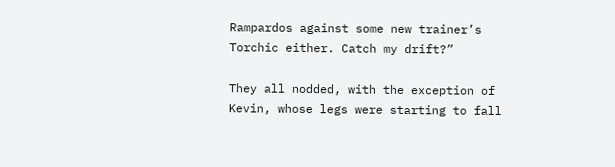Rampardos against some new trainer’s Torchic either. Catch my drift?”

They all nodded, with the exception of Kevin, whose legs were starting to fall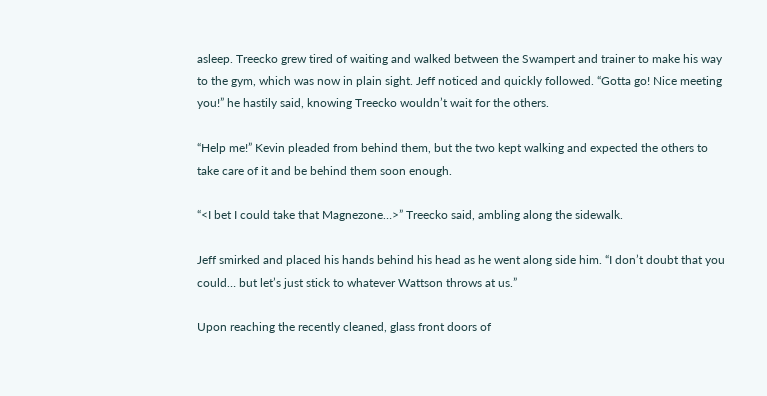asleep. Treecko grew tired of waiting and walked between the Swampert and trainer to make his way to the gym, which was now in plain sight. Jeff noticed and quickly followed. “Gotta go! Nice meeting you!” he hastily said, knowing Treecko wouldn’t wait for the others.

“Help me!” Kevin pleaded from behind them, but the two kept walking and expected the others to take care of it and be behind them soon enough.

“<I bet I could take that Magnezone…>” Treecko said, ambling along the sidewalk.

Jeff smirked and placed his hands behind his head as he went along side him. “I don’t doubt that you could… but let’s just stick to whatever Wattson throws at us.”

Upon reaching the recently cleaned, glass front doors of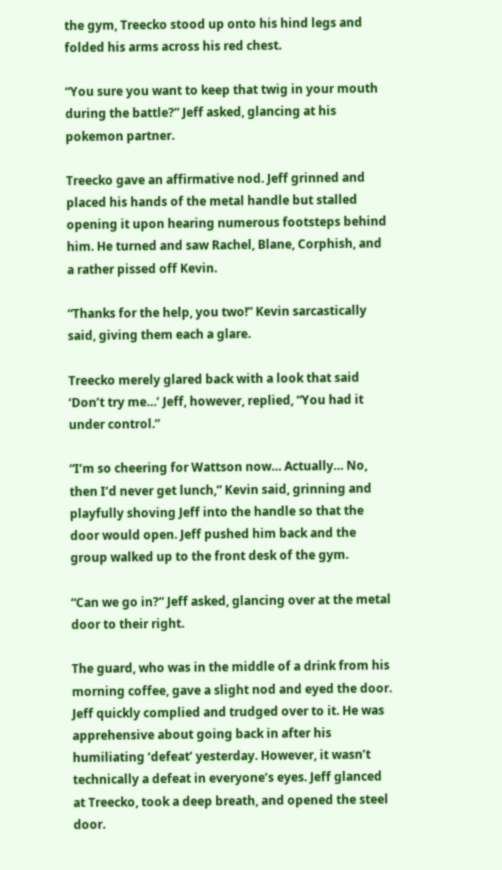the gym, Treecko stood up onto his hind legs and folded his arms across his red chest.

“You sure you want to keep that twig in your mouth during the battle?” Jeff asked, glancing at his pokemon partner.

Treecko gave an affirmative nod. Jeff grinned and placed his hands of the metal handle but stalled opening it upon hearing numerous footsteps behind him. He turned and saw Rachel, Blane, Corphish, and a rather pissed off Kevin.

“Thanks for the help, you two!” Kevin sarcastically said, giving them each a glare.

Treecko merely glared back with a look that said ‘Don’t try me…’ Jeff, however, replied, “You had it under control.”

“I’m so cheering for Wattson now… Actually… No, then I’d never get lunch,” Kevin said, grinning and playfully shoving Jeff into the handle so that the door would open. Jeff pushed him back and the group walked up to the front desk of the gym.

“Can we go in?” Jeff asked, glancing over at the metal door to their right.

The guard, who was in the middle of a drink from his morning coffee, gave a slight nod and eyed the door. Jeff quickly complied and trudged over to it. He was apprehensive about going back in after his humiliating ‘defeat’ yesterday. However, it wasn’t technically a defeat in everyone’s eyes. Jeff glanced at Treecko, took a deep breath, and opened the steel door.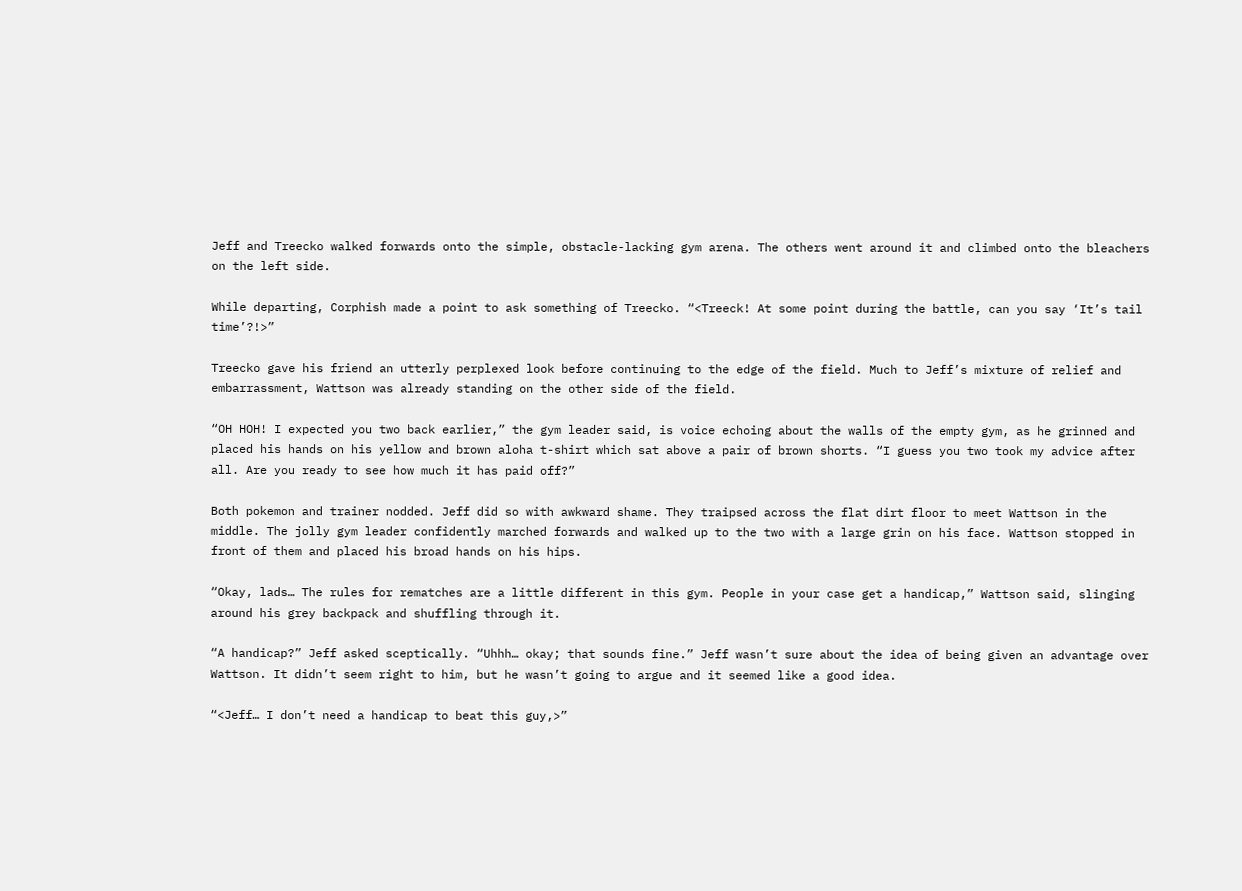Jeff and Treecko walked forwards onto the simple, obstacle-lacking gym arena. The others went around it and climbed onto the bleachers on the left side.

While departing, Corphish made a point to ask something of Treecko. “<Treeck! At some point during the battle, can you say ‘It’s tail time’?!>”

Treecko gave his friend an utterly perplexed look before continuing to the edge of the field. Much to Jeff’s mixture of relief and embarrassment, Wattson was already standing on the other side of the field.

“OH HOH! I expected you two back earlier,” the gym leader said, is voice echoing about the walls of the empty gym, as he grinned and placed his hands on his yellow and brown aloha t-shirt which sat above a pair of brown shorts. “I guess you two took my advice after all. Are you ready to see how much it has paid off?”

Both pokemon and trainer nodded. Jeff did so with awkward shame. They traipsed across the flat dirt floor to meet Wattson in the middle. The jolly gym leader confidently marched forwards and walked up to the two with a large grin on his face. Wattson stopped in front of them and placed his broad hands on his hips.

“Okay, lads… The rules for rematches are a little different in this gym. People in your case get a handicap,” Wattson said, slinging around his grey backpack and shuffling through it.

“A handicap?” Jeff asked sceptically. “Uhhh… okay; that sounds fine.” Jeff wasn’t sure about the idea of being given an advantage over Wattson. It didn’t seem right to him, but he wasn’t going to argue and it seemed like a good idea.

“<Jeff… I don’t need a handicap to beat this guy,>”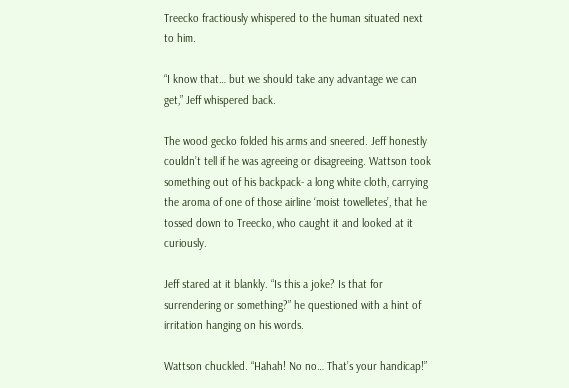Treecko fractiously whispered to the human situated next to him.

“I know that… but we should take any advantage we can get,” Jeff whispered back.

The wood gecko folded his arms and sneered. Jeff honestly couldn’t tell if he was agreeing or disagreeing. Wattson took something out of his backpack- a long white cloth, carrying the aroma of one of those airline ‘moist towelletes’, that he tossed down to Treecko, who caught it and looked at it curiously.

Jeff stared at it blankly. “Is this a joke? Is that for surrendering or something?” he questioned with a hint of irritation hanging on his words.

Wattson chuckled. “Hahah! No no… That’s your handicap!”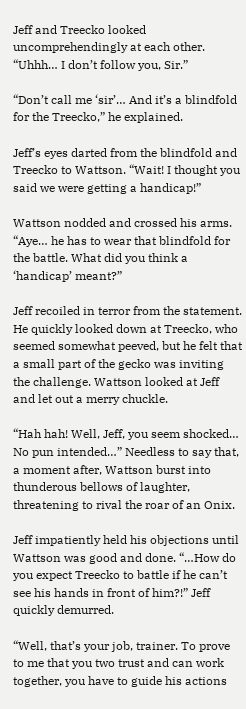Jeff and Treecko looked uncomprehendingly at each other. “Uhhh… I don’t follow you, Sir.”

“Don’t call me ‘sir’… And it’s a blindfold for the Treecko,” he explained.

Jeff’s eyes darted from the blindfold and Treecko to Wattson. “Wait! I thought you said we were getting a handicap!”

Wattson nodded and crossed his arms. “Aye… he has to wear that blindfold for the battle. What did you think a ‘handicap’ meant?”

Jeff recoiled in terror from the statement. He quickly looked down at Treecko, who seemed somewhat peeved, but he felt that a small part of the gecko was inviting the challenge. Wattson looked at Jeff and let out a merry chuckle.

“Hah hah! Well, Jeff, you seem shocked… No pun intended…” Needless to say that, a moment after, Wattson burst into thunderous bellows of laughter, threatening to rival the roar of an Onix.

Jeff impatiently held his objections until Wattson was good and done. “…How do you expect Treecko to battle if he can’t see his hands in front of him?!” Jeff quickly demurred.

“Well, that’s your job, trainer. To prove to me that you two trust and can work together, you have to guide his actions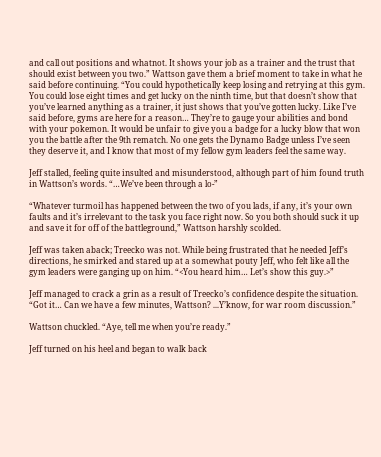and call out positions and whatnot. It shows your job as a trainer and the trust that should exist between you two.” Wattson gave them a brief moment to take in what he said before continuing. “You could hypothetically keep losing and retrying at this gym. You could lose eight times and get lucky on the ninth time, but that doesn’t show that you’ve learned anything as a trainer, it just shows that you’ve gotten lucky. Like I’ve said before, gyms are here for a reason… They’re to gauge your abilities and bond with your pokemon. It would be unfair to give you a badge for a lucky blow that won you the battle after the 9th rematch. No one gets the Dynamo Badge unless I’ve seen they deserve it, and I know that most of my fellow gym leaders feel the same way.

Jeff stalled, feeling quite insulted and misunderstood, although part of him found truth in Wattson’s words. “…We’ve been through a lo-”

“Whatever turmoil has happened between the two of you lads, if any, it’s your own faults and it’s irrelevant to the task you face right now. So you both should suck it up and save it for off of the battleground,” Wattson harshly scolded.

Jeff was taken aback; Treecko was not. While being frustrated that he needed Jeff’s directions, he smirked and stared up at a somewhat pouty Jeff, who felt like all the gym leaders were ganging up on him. “<You heard him… Let’s show this guy.>”

Jeff managed to crack a grin as a result of Treecko’s confidence despite the situation. “Got it… Can we have a few minutes, Wattson? ...Y’know, for war room discussion.”

Wattson chuckled. “Aye, tell me when you’re ready.”

Jeff turned on his heel and began to walk back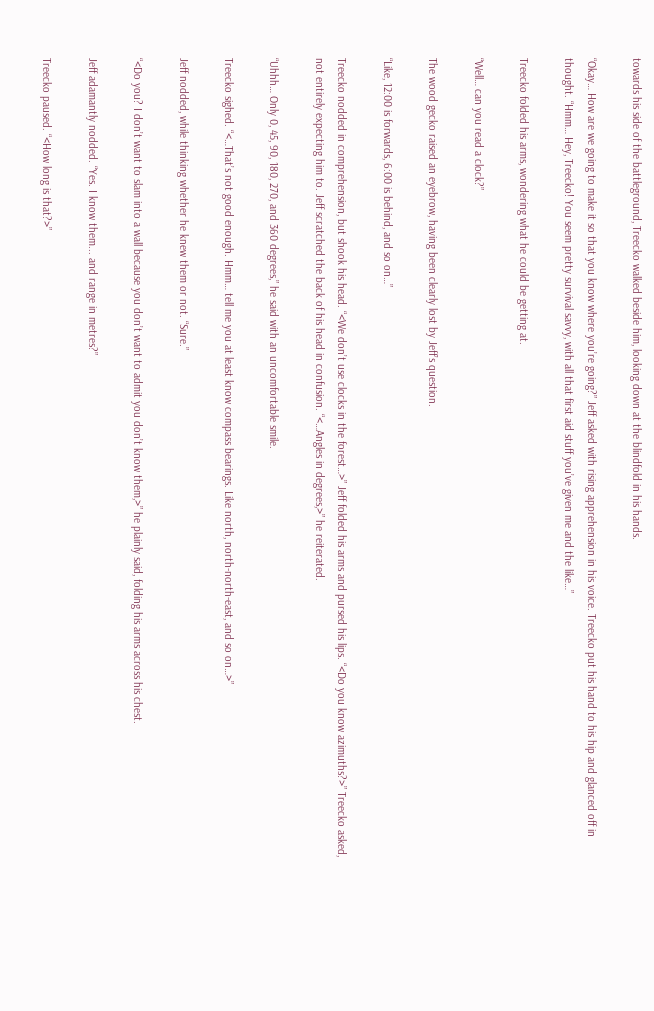towards his side of the battleground, Treecko walked beside him, looking down at the blindfold in his hands.

“Okay… How are we going to make it so that you know where you’re going?” Jeff asked with rising apprehension in his voice. Treecko put his hand to his hip and glanced off in thought. “Hmm… Hey, Treecko! You seem pretty survival savvy, with all that first aid stuff you’ve given me and the like…”

Treecko folded his arms, wondering what he could be getting at.

“Well… can you read a clock?”

The wood gecko raised an eyebrow, having been clearly lost by Jeff’s question.

“Like, 12:00 is forwards, 6:00 is behind, and so on…”

Treecko nodded in comprehension, but shook his head. “<We don’t use clocks in the forest…>” Jeff folded his arms and pursed his lips. “<Do you know azimuths?>” Treecko asked, not entirely expecting him to. Jeff scratched the back of his head in confusion. “<…Angles in degrees,>” he reiterated.

“Uhhh… Only 0, 45, 90, 180, 270, and 360 degrees,” he said with an uncomfortable smile.

Treecko sighed. “<…That’s not good enough. Hmm… tell me you at least know compass bearings. Like north, north-north-east, and so on…>”

Jeff nodded, while thinking whether he knew them or not. “Sure.”

“<Do you? I don’t want to slam into a wall because you don’t want to admit you don’t know them,>” he plainly said, folding his arms across his chest.

Jeff adamantly nodded. “Yes. I know them... and range in metres?”

Treecko paused. “<How long is that?>”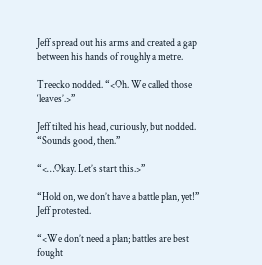Jeff spread out his arms and created a gap between his hands of roughly a metre.

Treecko nodded. “<Oh. We called those ‘leaves’.>”

Jeff tilted his head, curiously, but nodded. “Sounds good, then.”

“<…Okay. Let’s start this.>”

“Hold on, we don’t have a battle plan, yet!” Jeff protested.

“<We don’t need a plan; battles are best fought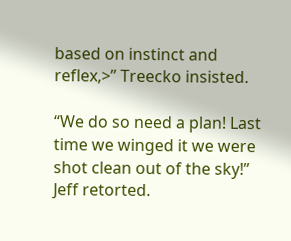based on instinct and reflex,>” Treecko insisted.

“We do so need a plan! Last time we winged it we were shot clean out of the sky!” Jeff retorted.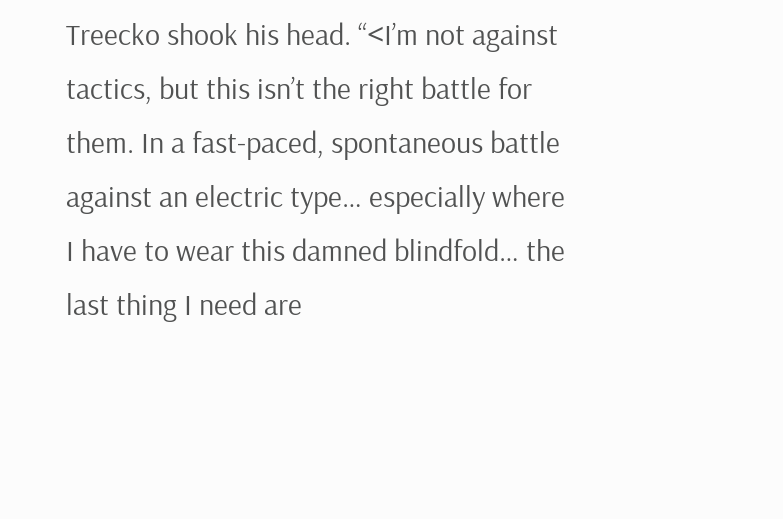Treecko shook his head. “<I’m not against tactics, but this isn’t the right battle for them. In a fast-paced, spontaneous battle against an electric type… especially where I have to wear this damned blindfold… the last thing I need are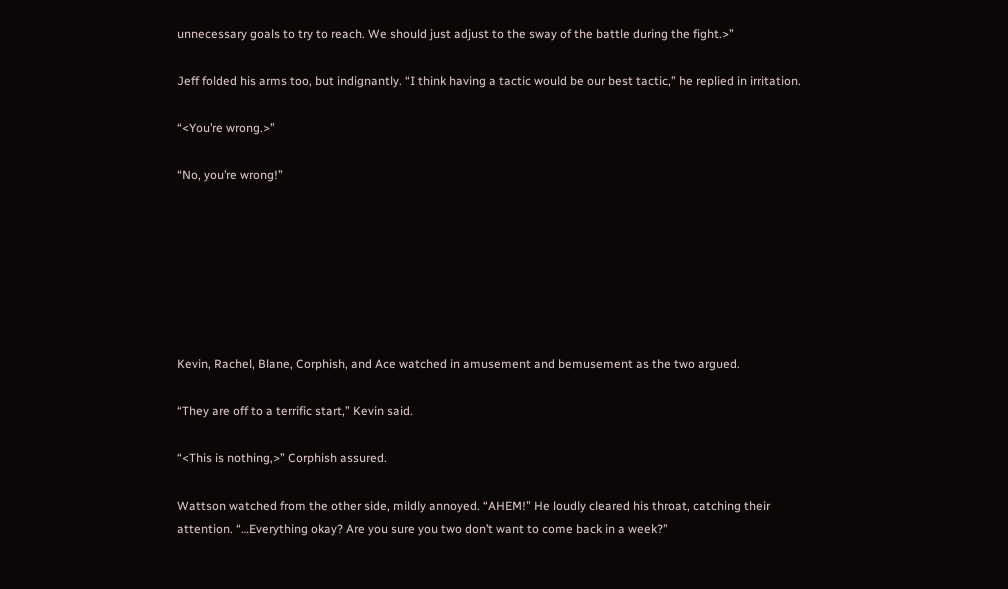unnecessary goals to try to reach. We should just adjust to the sway of the battle during the fight.>”

Jeff folded his arms too, but indignantly. “I think having a tactic would be our best tactic,” he replied in irritation.

“<You’re wrong.>”

“No, you’re wrong!”







Kevin, Rachel, Blane, Corphish, and Ace watched in amusement and bemusement as the two argued.

“They are off to a terrific start,” Kevin said.

“<This is nothing,>” Corphish assured.

Wattson watched from the other side, mildly annoyed. “AHEM!” He loudly cleared his throat, catching their attention. “…Everything okay? Are you sure you two don’t want to come back in a week?”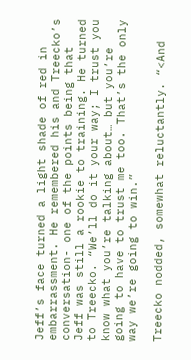Jeff’s face turned a light shade of red in embarrassment. He remembered his and Treecko’s conversation- one of the points being that Jeff was still a rookie to training. He turned to Treecko. “We’ll do it your way; I trust you know what you’re talking about… but you’re going to have to trust me too. That’s the only way we’re going to win.”

Treecko nodded, somewhat reluctantly. “<And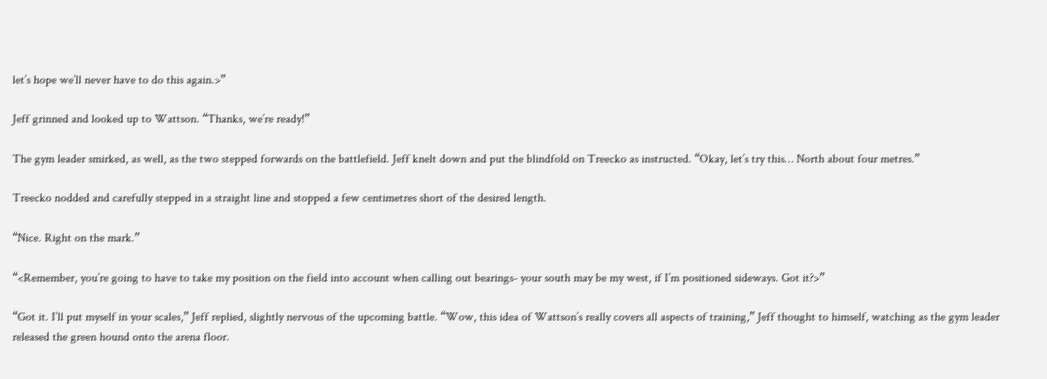let’s hope we’ll never have to do this again.>”

Jeff grinned and looked up to Wattson. “Thanks, we’re ready!”

The gym leader smirked, as well, as the two stepped forwards on the battlefield. Jeff knelt down and put the blindfold on Treecko as instructed. “Okay, let’s try this… North about four metres.”

Treecko nodded and carefully stepped in a straight line and stopped a few centimetres short of the desired length.

“Nice. Right on the mark.”

“<Remember, you’re going to have to take my position on the field into account when calling out bearings- your south may be my west, if I’m positioned sideways. Got it?>”

“Got it. I’ll put myself in your scales,” Jeff replied, slightly nervous of the upcoming battle. “Wow, this idea of Wattson’s really covers all aspects of training,” Jeff thought to himself, watching as the gym leader released the green hound onto the arena floor.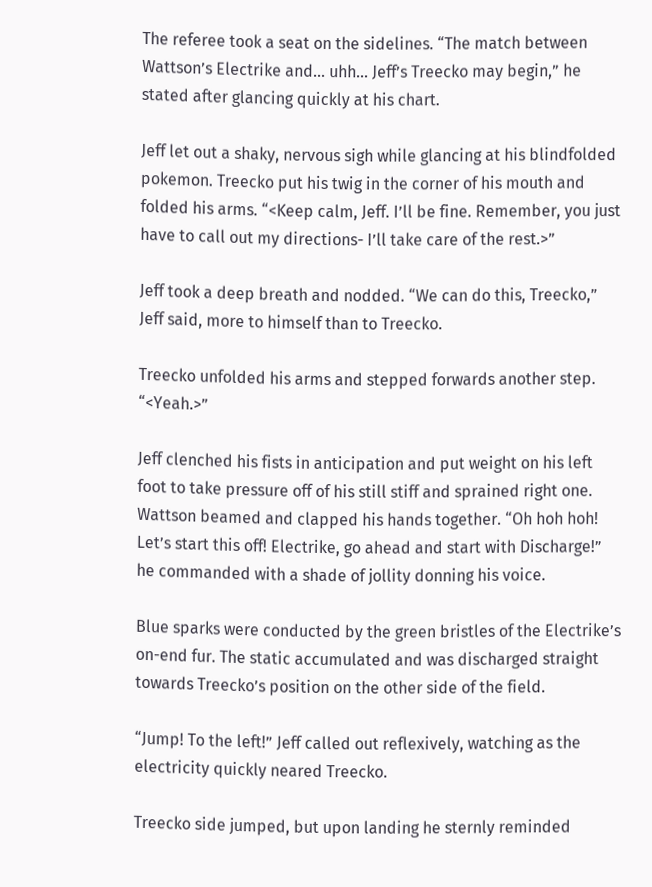The referee took a seat on the sidelines. “The match between Wattson’s Electrike and… uhh… Jeff’s Treecko may begin,” he stated after glancing quickly at his chart.

Jeff let out a shaky, nervous sigh while glancing at his blindfolded pokemon. Treecko put his twig in the corner of his mouth and folded his arms. “<Keep calm, Jeff. I’ll be fine. Remember, you just have to call out my directions- I’ll take care of the rest.>”

Jeff took a deep breath and nodded. “We can do this, Treecko,” Jeff said, more to himself than to Treecko.

Treecko unfolded his arms and stepped forwards another step. “<Yeah.>”

Jeff clenched his fists in anticipation and put weight on his left foot to take pressure off of his still stiff and sprained right one. Wattson beamed and clapped his hands together. “Oh hoh hoh! Let’s start this off! Electrike, go ahead and start with Discharge!” he commanded with a shade of jollity donning his voice.

Blue sparks were conducted by the green bristles of the Electrike’s on-end fur. The static accumulated and was discharged straight towards Treecko’s position on the other side of the field.

“Jump! To the left!” Jeff called out reflexively, watching as the electricity quickly neared Treecko.

Treecko side jumped, but upon landing he sternly reminded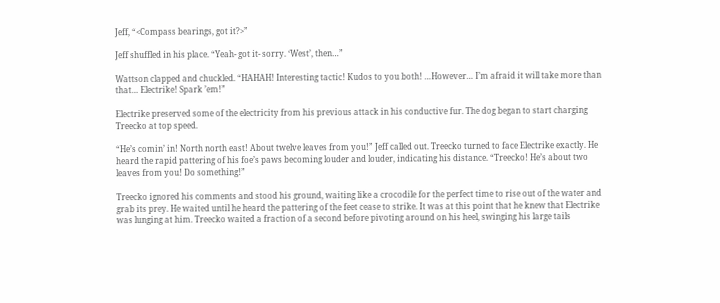Jeff, “<Compass bearings, got it?>”

Jeff shuffled in his place. “Yeah- got it- sorry. ‘West’, then…”

Wattson clapped and chuckled. “HAHAH! Interesting tactic! Kudos to you both! …However… I’m afraid it will take more than that… Electrike! Spark ’em!”

Electrike preserved some of the electricity from his previous attack in his conductive fur. The dog began to start charging Treecko at top speed.

“He’s comin’ in! North north east! About twelve leaves from you!” Jeff called out. Treecko turned to face Electrike exactly. He heard the rapid pattering of his foe’s paws becoming louder and louder, indicating his distance. “Treecko! He’s about two leaves from you! Do something!”

Treecko ignored his comments and stood his ground, waiting like a crocodile for the perfect time to rise out of the water and grab its prey. He waited until he heard the pattering of the feet cease to strike. It was at this point that he knew that Electrike was lunging at him. Treecko waited a fraction of a second before pivoting around on his heel, swinging his large tails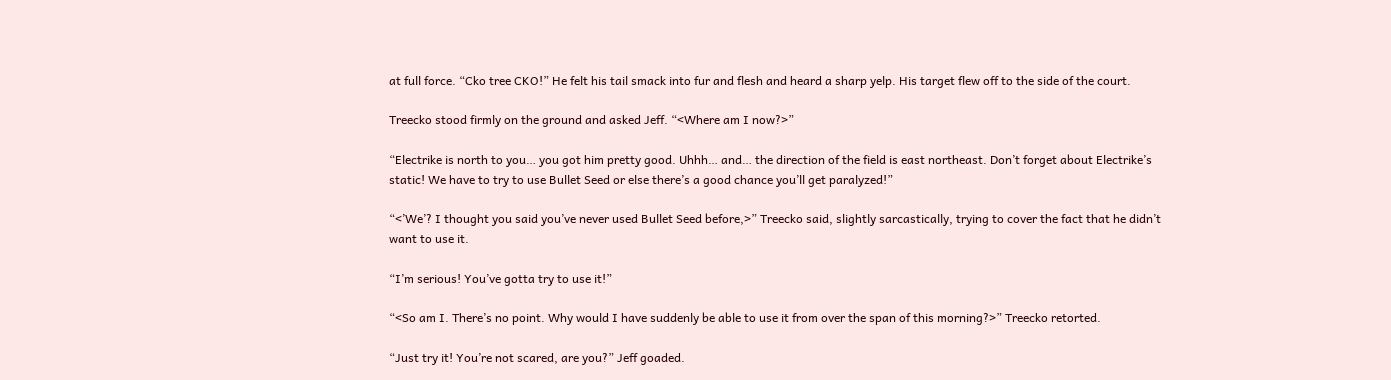at full force. “Cko tree CKO!” He felt his tail smack into fur and flesh and heard a sharp yelp. His target flew off to the side of the court.

Treecko stood firmly on the ground and asked Jeff. “<Where am I now?>”

“Electrike is north to you… you got him pretty good. Uhhh… and… the direction of the field is east northeast. Don’t forget about Electrike’s static! We have to try to use Bullet Seed or else there’s a good chance you’ll get paralyzed!”

“<’We’? I thought you said you’ve never used Bullet Seed before,>” Treecko said, slightly sarcastically, trying to cover the fact that he didn’t want to use it.

“I’m serious! You’ve gotta try to use it!”

“<So am I. There’s no point. Why would I have suddenly be able to use it from over the span of this morning?>” Treecko retorted.

“Just try it! You’re not scared, are you?” Jeff goaded.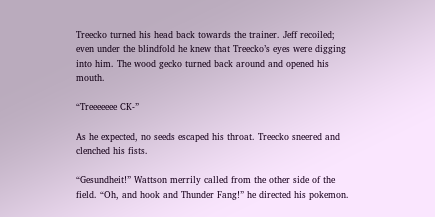Treecko turned his head back towards the trainer. Jeff recoiled; even under the blindfold he knew that Treecko’s eyes were digging into him. The wood gecko turned back around and opened his mouth.

“Treeeeeee CK-”

As he expected, no seeds escaped his throat. Treecko sneered and clenched his fists.

“Gesundheit!” Wattson merrily called from the other side of the field. “Oh, and hook and Thunder Fang!” he directed his pokemon.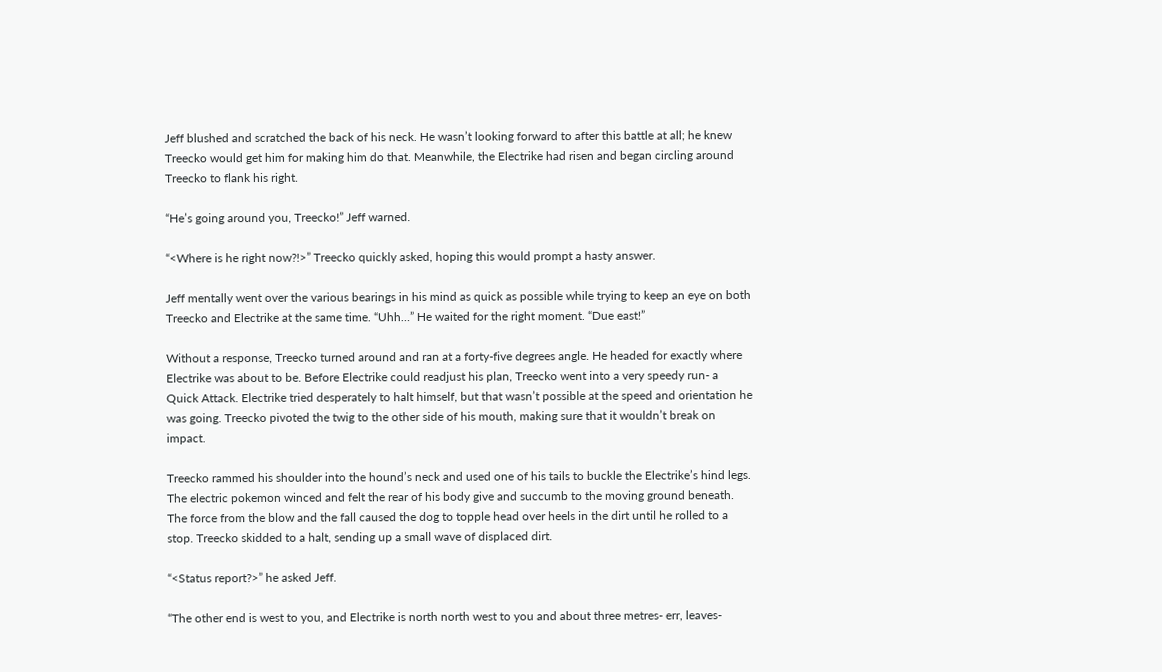Jeff blushed and scratched the back of his neck. He wasn’t looking forward to after this battle at all; he knew Treecko would get him for making him do that. Meanwhile, the Electrike had risen and began circling around Treecko to flank his right.

“He’s going around you, Treecko!” Jeff warned.

“<Where is he right now?!>” Treecko quickly asked, hoping this would prompt a hasty answer.

Jeff mentally went over the various bearings in his mind as quick as possible while trying to keep an eye on both Treecko and Electrike at the same time. “Uhh…” He waited for the right moment. “Due east!”

Without a response, Treecko turned around and ran at a forty-five degrees angle. He headed for exactly where Electrike was about to be. Before Electrike could readjust his plan, Treecko went into a very speedy run- a Quick Attack. Electrike tried desperately to halt himself, but that wasn’t possible at the speed and orientation he was going. Treecko pivoted the twig to the other side of his mouth, making sure that it wouldn’t break on impact.

Treecko rammed his shoulder into the hound’s neck and used one of his tails to buckle the Electrike’s hind legs. The electric pokemon winced and felt the rear of his body give and succumb to the moving ground beneath. The force from the blow and the fall caused the dog to topple head over heels in the dirt until he rolled to a stop. Treecko skidded to a halt, sending up a small wave of displaced dirt.

“<Status report?>” he asked Jeff.

“The other end is west to you, and Electrike is north north west to you and about three metres- err, leaves-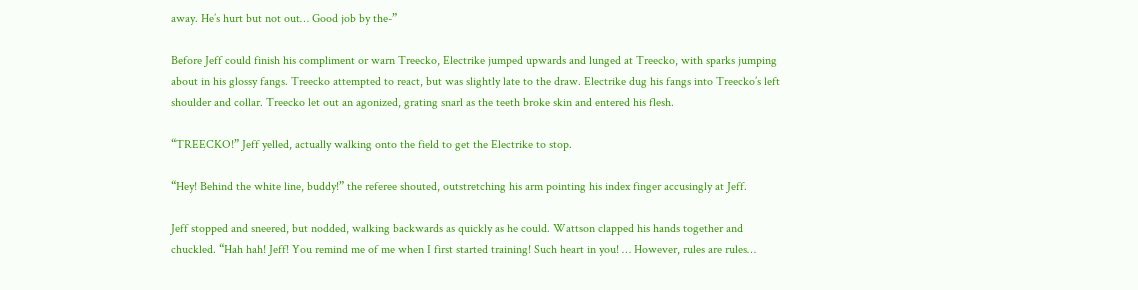away. He’s hurt but not out… Good job by the-”

Before Jeff could finish his compliment or warn Treecko, Electrike jumped upwards and lunged at Treecko, with sparks jumping about in his glossy fangs. Treecko attempted to react, but was slightly late to the draw. Electrike dug his fangs into Treecko’s left shoulder and collar. Treecko let out an agonized, grating snarl as the teeth broke skin and entered his flesh.

“TREECKO!” Jeff yelled, actually walking onto the field to get the Electrike to stop.

“Hey! Behind the white line, buddy!” the referee shouted, outstretching his arm pointing his index finger accusingly at Jeff.

Jeff stopped and sneered, but nodded, walking backwards as quickly as he could. Wattson clapped his hands together and chuckled. “Hah hah! Jeff! You remind me of me when I first started training! Such heart in you! … However, rules are rules…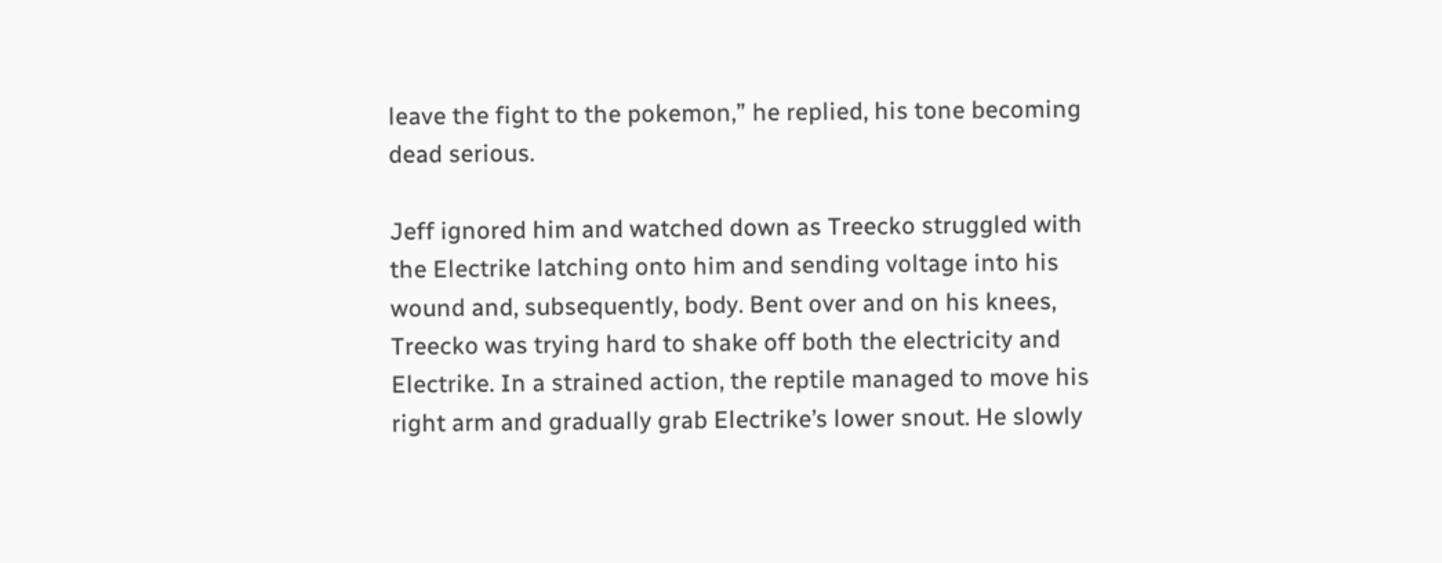leave the fight to the pokemon,” he replied, his tone becoming dead serious.

Jeff ignored him and watched down as Treecko struggled with the Electrike latching onto him and sending voltage into his wound and, subsequently, body. Bent over and on his knees, Treecko was trying hard to shake off both the electricity and Electrike. In a strained action, the reptile managed to move his right arm and gradually grab Electrike’s lower snout. He slowly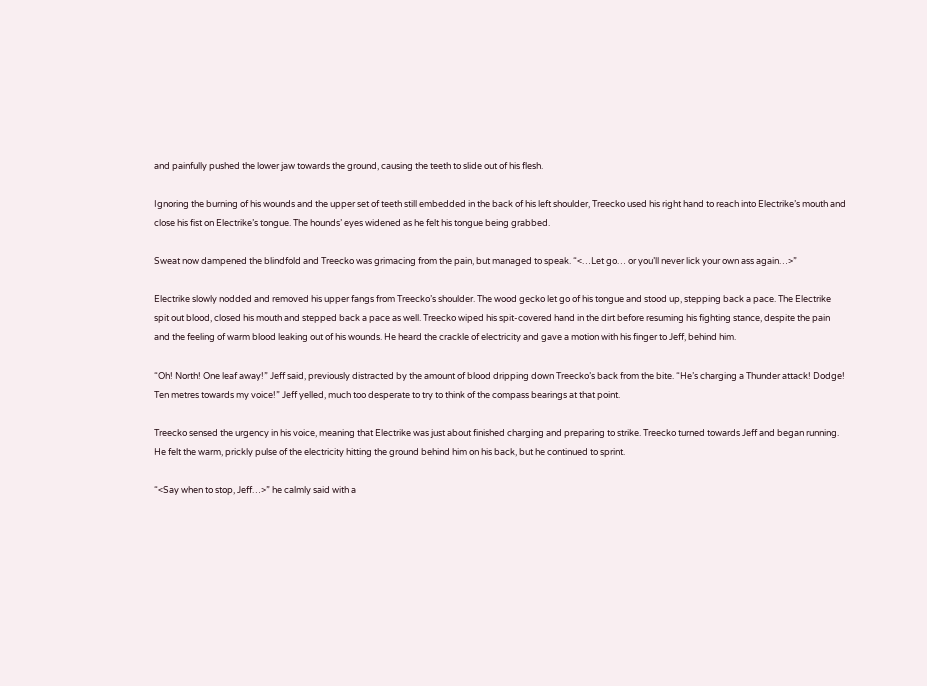and painfully pushed the lower jaw towards the ground, causing the teeth to slide out of his flesh.

Ignoring the burning of his wounds and the upper set of teeth still embedded in the back of his left shoulder, Treecko used his right hand to reach into Electrike’s mouth and close his fist on Electrike’s tongue. The hounds’ eyes widened as he felt his tongue being grabbed.

Sweat now dampened the blindfold and Treecko was grimacing from the pain, but managed to speak. “<…Let go… or you’ll never lick your own ass again…>”

Electrike slowly nodded and removed his upper fangs from Treecko’s shoulder. The wood gecko let go of his tongue and stood up, stepping back a pace. The Electrike spit out blood, closed his mouth and stepped back a pace as well. Treecko wiped his spit-covered hand in the dirt before resuming his fighting stance, despite the pain and the feeling of warm blood leaking out of his wounds. He heard the crackle of electricity and gave a motion with his finger to Jeff, behind him.

“Oh! North! One leaf away!” Jeff said, previously distracted by the amount of blood dripping down Treecko’s back from the bite. “He’s charging a Thunder attack! Dodge! Ten metres towards my voice!” Jeff yelled, much too desperate to try to think of the compass bearings at that point.

Treecko sensed the urgency in his voice, meaning that Electrike was just about finished charging and preparing to strike. Treecko turned towards Jeff and began running. He felt the warm, prickly pulse of the electricity hitting the ground behind him on his back, but he continued to sprint.

“<Say when to stop, Jeff…>” he calmly said with a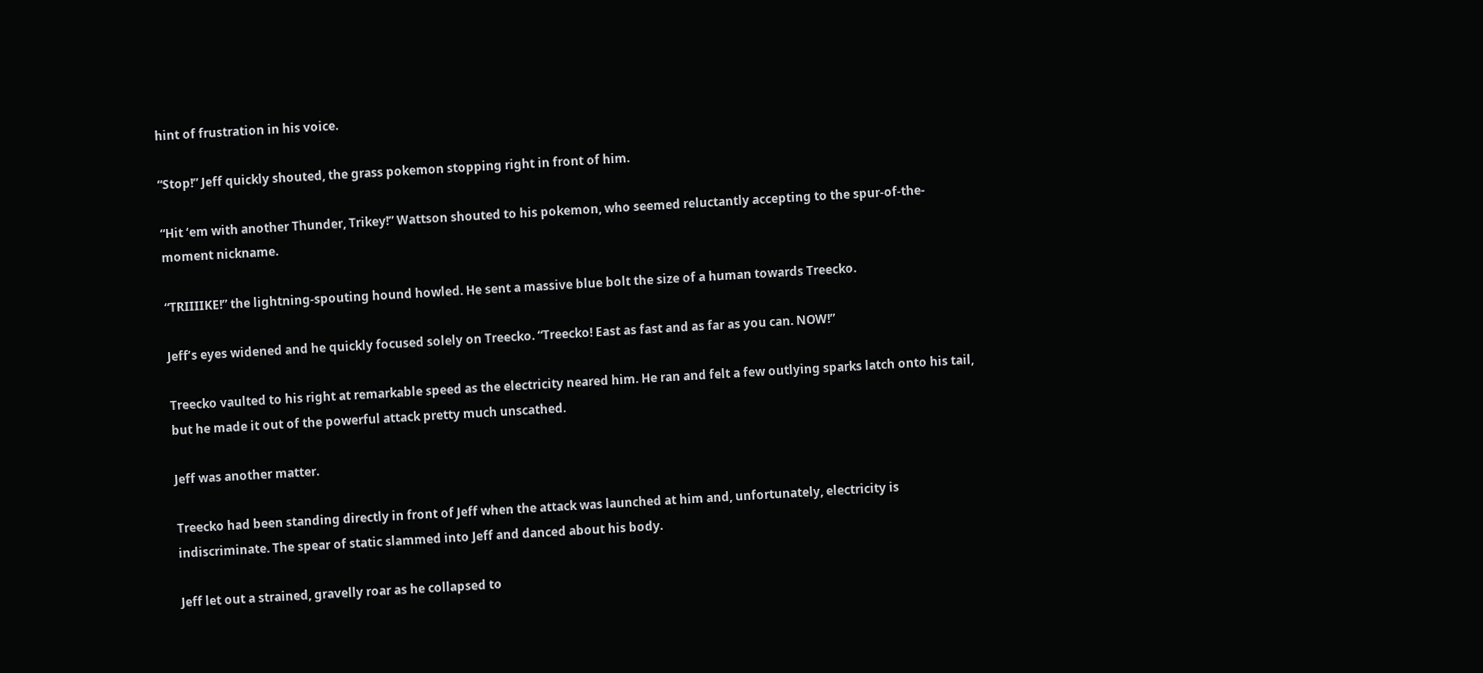hint of frustration in his voice.

“Stop!” Jeff quickly shouted, the grass pokemon stopping right in front of him.

“Hit ‘em with another Thunder, Trikey!” Wattson shouted to his pokemon, who seemed reluctantly accepting to the spur-of-the-moment nickname.

“TRIIIIKE!” the lightning-spouting hound howled. He sent a massive blue bolt the size of a human towards Treecko.

Jeff’s eyes widened and he quickly focused solely on Treecko. “Treecko! East as fast and as far as you can. NOW!”

Treecko vaulted to his right at remarkable speed as the electricity neared him. He ran and felt a few outlying sparks latch onto his tail, but he made it out of the powerful attack pretty much unscathed.

Jeff was another matter.

Treecko had been standing directly in front of Jeff when the attack was launched at him and, unfortunately, electricity is indiscriminate. The spear of static slammed into Jeff and danced about his body.

Jeff let out a strained, gravelly roar as he collapsed to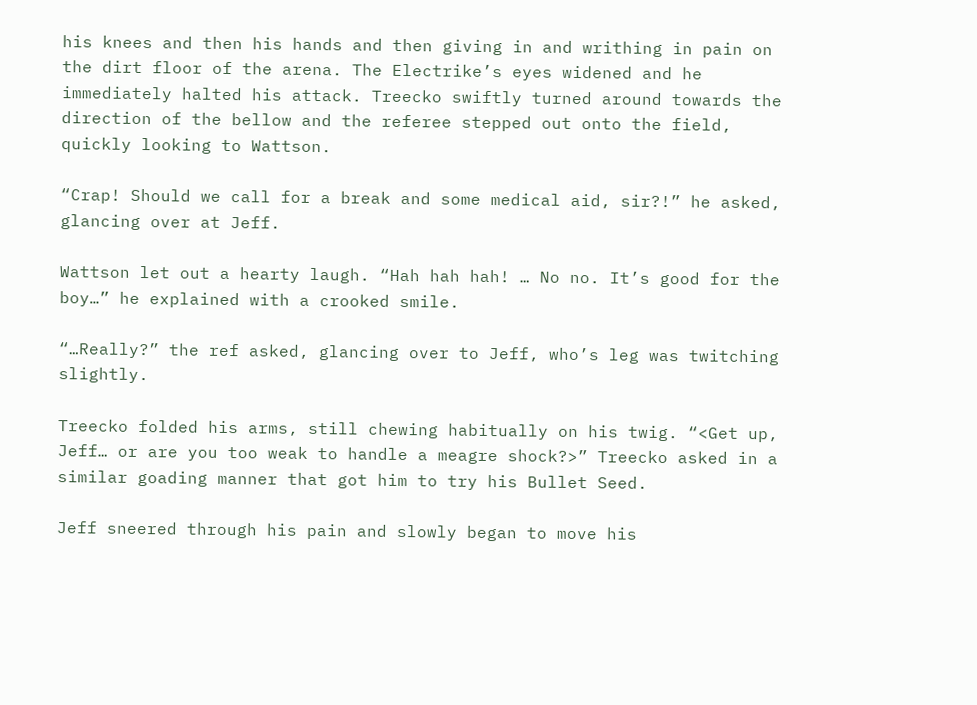his knees and then his hands and then giving in and writhing in pain on the dirt floor of the arena. The Electrike’s eyes widened and he immediately halted his attack. Treecko swiftly turned around towards the direction of the bellow and the referee stepped out onto the field, quickly looking to Wattson.

“Crap! Should we call for a break and some medical aid, sir?!” he asked, glancing over at Jeff.

Wattson let out a hearty laugh. “Hah hah hah! … No no. It’s good for the boy…” he explained with a crooked smile.

“…Really?” the ref asked, glancing over to Jeff, who’s leg was twitching slightly.

Treecko folded his arms, still chewing habitually on his twig. “<Get up, Jeff… or are you too weak to handle a meagre shock?>” Treecko asked in a similar goading manner that got him to try his Bullet Seed.

Jeff sneered through his pain and slowly began to move his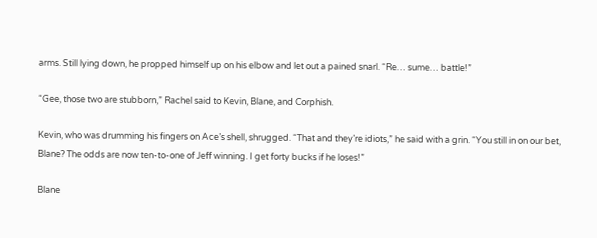arms. Still lying down, he propped himself up on his elbow and let out a pained snarl. “Re… sume… battle!”

“Gee, those two are stubborn,” Rachel said to Kevin, Blane, and Corphish.

Kevin, who was drumming his fingers on Ace’s shell, shrugged. “That and they’re idiots,” he said with a grin. “You still in on our bet, Blane? The odds are now ten-to-one of Jeff winning. I get forty bucks if he loses!”

Blane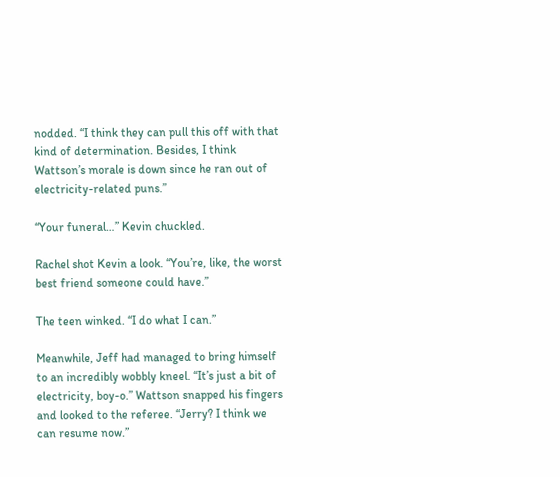nodded. “I think they can pull this off with that kind of determination. Besides, I think Wattson’s morale is down since he ran out of electricity-related puns.”

“Your funeral…” Kevin chuckled.

Rachel shot Kevin a look. “You’re, like, the worst best friend someone could have.”

The teen winked. “I do what I can.”

Meanwhile, Jeff had managed to bring himself to an incredibly wobbly kneel. “It’s just a bit of electricity, boy-o.” Wattson snapped his fingers and looked to the referee. “Jerry? I think we can resume now.”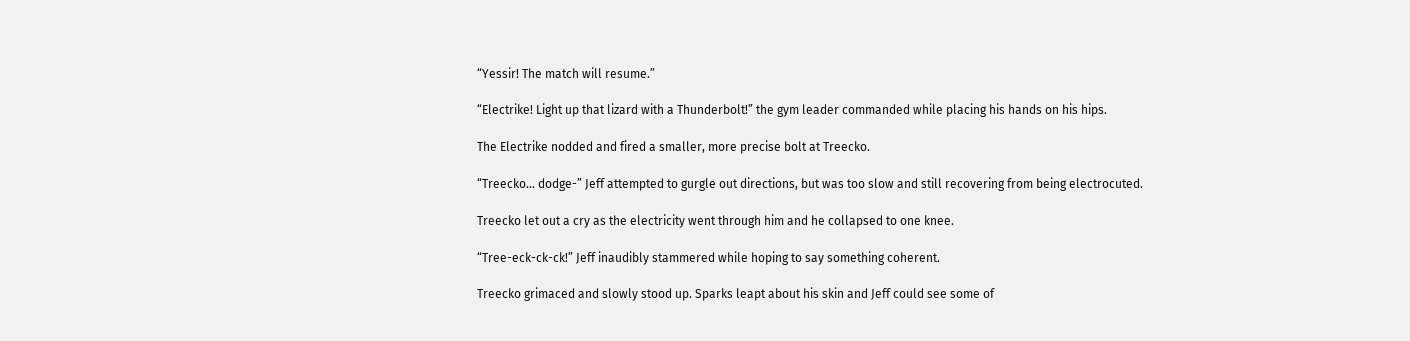“Yessir! The match will resume.”

“Electrike! Light up that lizard with a Thunderbolt!” the gym leader commanded while placing his hands on his hips.

The Electrike nodded and fired a smaller, more precise bolt at Treecko.

“Treecko… dodge-” Jeff attempted to gurgle out directions, but was too slow and still recovering from being electrocuted.

Treecko let out a cry as the electricity went through him and he collapsed to one knee.

“Tree-eck-ck-ck!” Jeff inaudibly stammered while hoping to say something coherent.

Treecko grimaced and slowly stood up. Sparks leapt about his skin and Jeff could see some of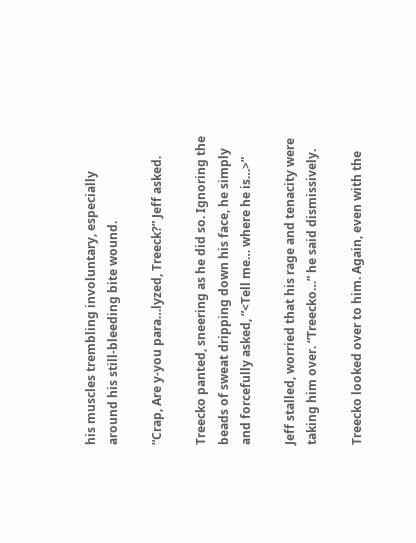his muscles trembling involuntary, especially around his still-bleeding bite wound.

“Crap, Are y-you para…lyzed, Treeck?” Jeff asked.

Treecko panted, sneering as he did so. Ignoring the beads of sweat dripping down his face, he simply and forcefully asked, “<Tell me… where he is…>”

Jeff stalled, worried that his rage and tenacity were taking him over. “Treecko…” he said dismissively.

Treecko looked over to him. Again, even with the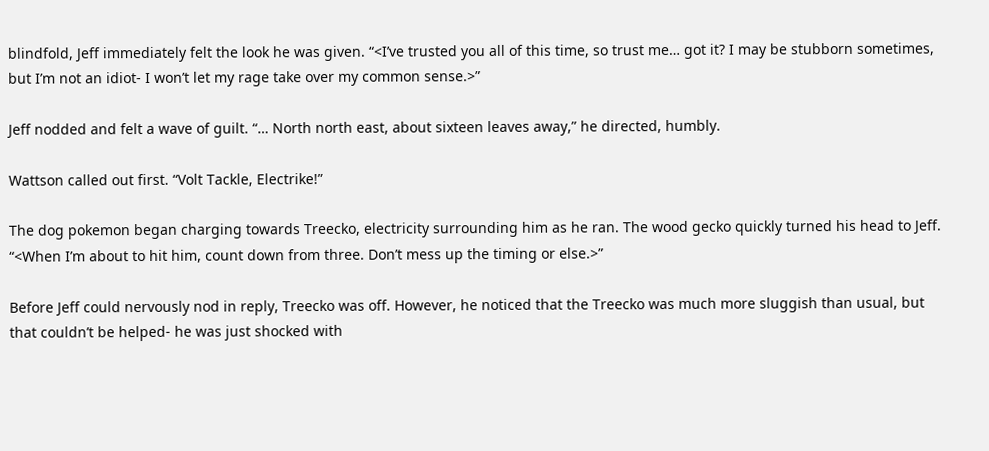blindfold, Jeff immediately felt the look he was given. “<I’ve trusted you all of this time, so trust me… got it? I may be stubborn sometimes, but I’m not an idiot- I won’t let my rage take over my common sense.>”

Jeff nodded and felt a wave of guilt. “… North north east, about sixteen leaves away,” he directed, humbly.

Wattson called out first. “Volt Tackle, Electrike!”

The dog pokemon began charging towards Treecko, electricity surrounding him as he ran. The wood gecko quickly turned his head to Jeff. “<When I’m about to hit him, count down from three. Don’t mess up the timing or else.>”

Before Jeff could nervously nod in reply, Treecko was off. However, he noticed that the Treecko was much more sluggish than usual, but that couldn’t be helped- he was just shocked with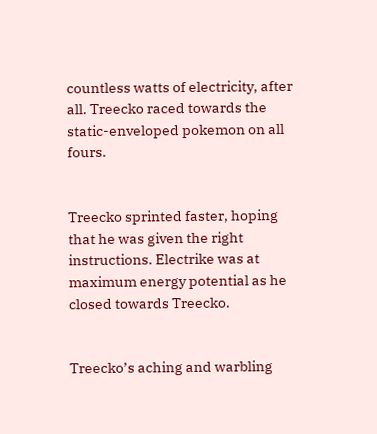countless watts of electricity, after all. Treecko raced towards the static-enveloped pokemon on all fours.


Treecko sprinted faster, hoping that he was given the right instructions. Electrike was at maximum energy potential as he closed towards Treecko.


Treecko’s aching and warbling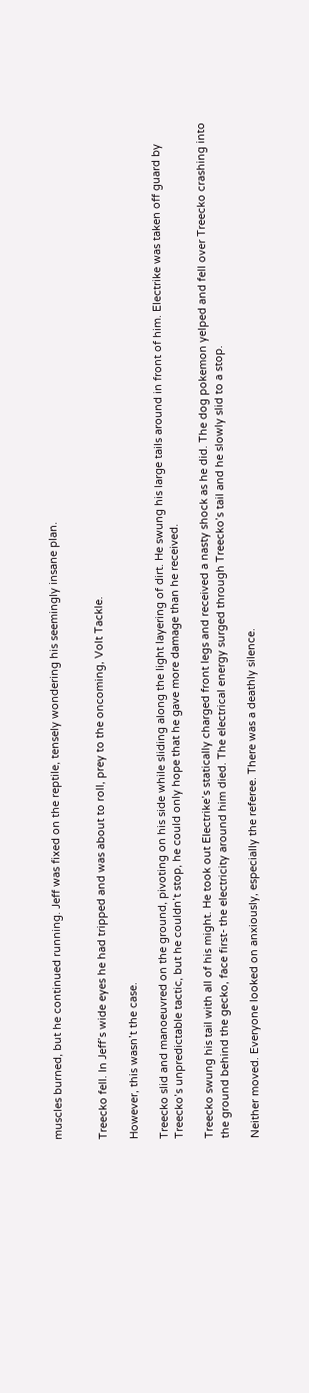muscles burned, but he continued running. Jeff was fixed on the reptile, tensely wondering his seemingly insane plan.


Treecko fell. In Jeff’s wide eyes he had tripped and was about to roll, prey to the oncoming, Volt Tackle.

However, this wasn’t the case.

Treecko slid and manoeuvred on the ground, pivoting on his side while sliding along the light layering of dirt. He swung his large tails around in front of him. Electrike was taken off guard by Treecko’s unpredictable tactic, but he couldn’t stop, he could only hope that he gave more damage than he received.

Treecko swung his tail with all of his might. He took out Electrike’s statically charged front legs and received a nasty shock as he did. The dog pokemon yelped and fell over Treecko crashing into the ground behind the gecko, face first- the electricity around him died. The electrical energy surged through Treecko’s tail and he slowly slid to a stop.

Neither moved. Everyone looked on anxiously, especially the referee. There was a deathly silence.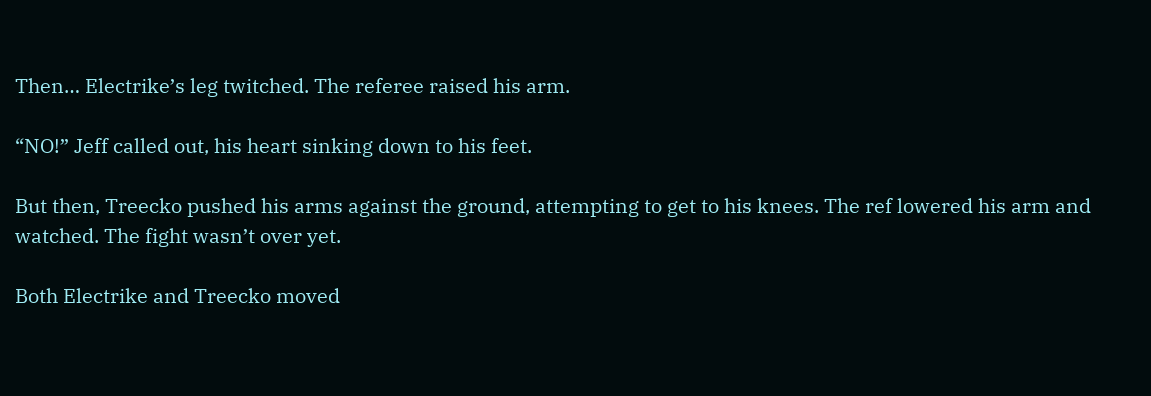Then… Electrike’s leg twitched. The referee raised his arm.

“NO!” Jeff called out, his heart sinking down to his feet.

But then, Treecko pushed his arms against the ground, attempting to get to his knees. The ref lowered his arm and watched. The fight wasn’t over yet.

Both Electrike and Treecko moved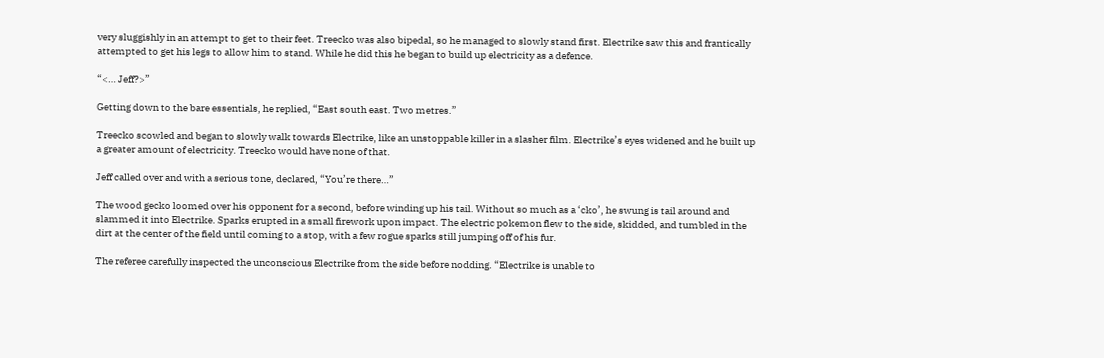very sluggishly in an attempt to get to their feet. Treecko was also bipedal, so he managed to slowly stand first. Electrike saw this and frantically attempted to get his legs to allow him to stand. While he did this he began to build up electricity as a defence.

“<… Jeff?>”

Getting down to the bare essentials, he replied, “East south east. Two metres.”

Treecko scowled and began to slowly walk towards Electrike, like an unstoppable killer in a slasher film. Electrike’s eyes widened and he built up a greater amount of electricity. Treecko would have none of that.

Jeff called over and with a serious tone, declared, “You’re there…”

The wood gecko loomed over his opponent for a second, before winding up his tail. Without so much as a ‘cko’, he swung is tail around and slammed it into Electrike. Sparks erupted in a small firework upon impact. The electric pokemon flew to the side, skidded, and tumbled in the dirt at the center of the field until coming to a stop, with a few rogue sparks still jumping off of his fur.

The referee carefully inspected the unconscious Electrike from the side before nodding. “Electrike is unable to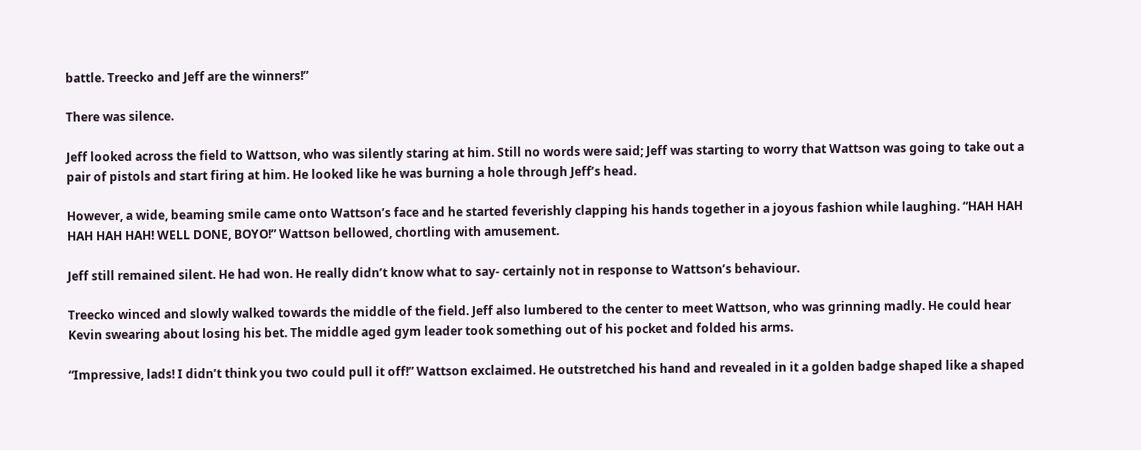battle. Treecko and Jeff are the winners!”

There was silence.

Jeff looked across the field to Wattson, who was silently staring at him. Still no words were said; Jeff was starting to worry that Wattson was going to take out a pair of pistols and start firing at him. He looked like he was burning a hole through Jeff’s head.

However, a wide, beaming smile came onto Wattson’s face and he started feverishly clapping his hands together in a joyous fashion while laughing. “HAH HAH HAH HAH HAH! WELL DONE, BOYO!” Wattson bellowed, chortling with amusement.

Jeff still remained silent. He had won. He really didn’t know what to say- certainly not in response to Wattson’s behaviour.

Treecko winced and slowly walked towards the middle of the field. Jeff also lumbered to the center to meet Wattson, who was grinning madly. He could hear Kevin swearing about losing his bet. The middle aged gym leader took something out of his pocket and folded his arms.

“Impressive, lads! I didn’t think you two could pull it off!” Wattson exclaimed. He outstretched his hand and revealed in it a golden badge shaped like a shaped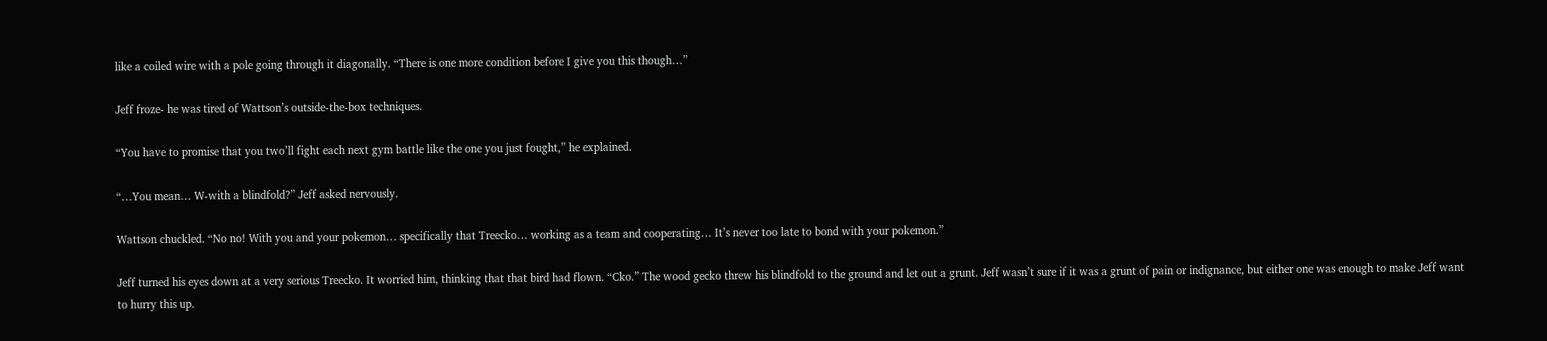like a coiled wire with a pole going through it diagonally. “There is one more condition before I give you this though…”

Jeff froze- he was tired of Wattson’s outside-the-box techniques.

“You have to promise that you two’ll fight each next gym battle like the one you just fought,” he explained.

“…You mean… W-with a blindfold?” Jeff asked nervously.

Wattson chuckled. “No no! With you and your pokemon… specifically that Treecko… working as a team and cooperating… It’s never too late to bond with your pokemon.”

Jeff turned his eyes down at a very serious Treecko. It worried him, thinking that that bird had flown. “Cko.” The wood gecko threw his blindfold to the ground and let out a grunt. Jeff wasn’t sure if it was a grunt of pain or indignance, but either one was enough to make Jeff want to hurry this up.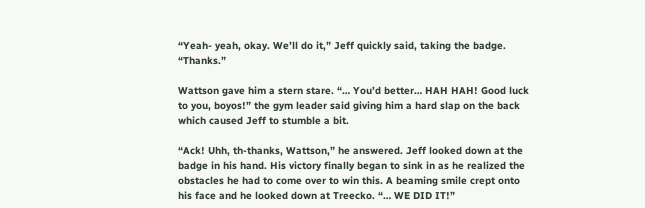“Yeah- yeah, okay. We’ll do it,” Jeff quickly said, taking the badge. “Thanks.”

Wattson gave him a stern stare. “… You’d better… HAH HAH! Good luck to you, boyos!” the gym leader said giving him a hard slap on the back which caused Jeff to stumble a bit.

“Ack! Uhh, th-thanks, Wattson,” he answered. Jeff looked down at the badge in his hand. His victory finally began to sink in as he realized the obstacles he had to come over to win this. A beaming smile crept onto his face and he looked down at Treecko. “… WE DID IT!”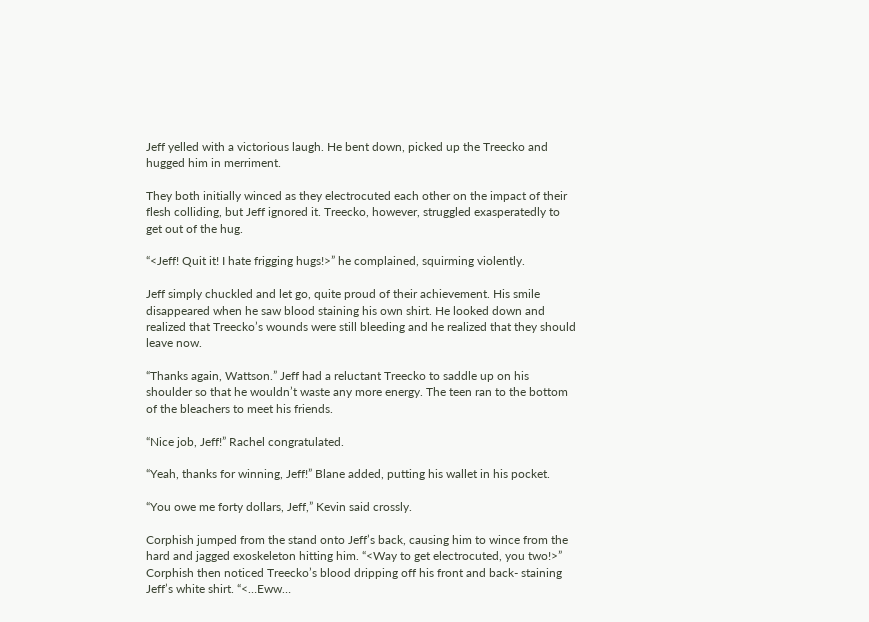Jeff yelled with a victorious laugh. He bent down, picked up the Treecko and hugged him in merriment.

They both initially winced as they electrocuted each other on the impact of their flesh colliding, but Jeff ignored it. Treecko, however, struggled exasperatedly to get out of the hug.

“<Jeff! Quit it! I hate frigging hugs!>” he complained, squirming violently.

Jeff simply chuckled and let go, quite proud of their achievement. His smile disappeared when he saw blood staining his own shirt. He looked down and realized that Treecko’s wounds were still bleeding and he realized that they should leave now.

“Thanks again, Wattson.” Jeff had a reluctant Treecko to saddle up on his shoulder so that he wouldn’t waste any more energy. The teen ran to the bottom of the bleachers to meet his friends.

“Nice job, Jeff!” Rachel congratulated.

“Yeah, thanks for winning, Jeff!” Blane added, putting his wallet in his pocket.

“You owe me forty dollars, Jeff,” Kevin said crossly.

Corphish jumped from the stand onto Jeff’s back, causing him to wince from the hard and jagged exoskeleton hitting him. “<Way to get electrocuted, you two!>” Corphish then noticed Treecko’s blood dripping off his front and back- staining Jeff’s white shirt. “<…Eww…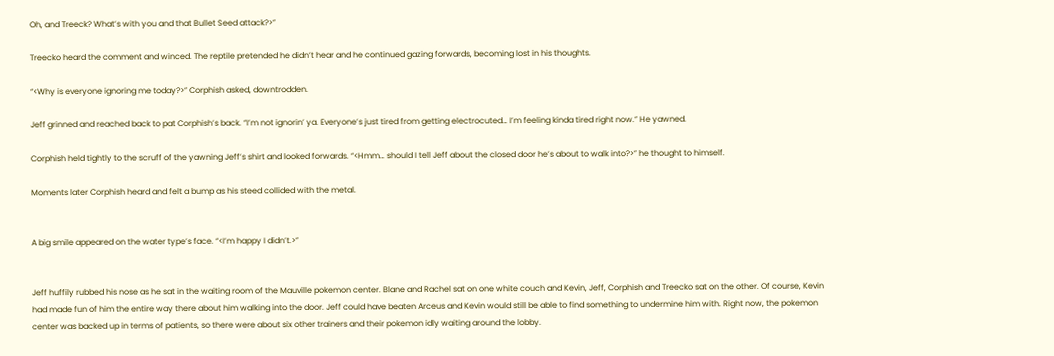Oh, and Treeck? What’s with you and that Bullet Seed attack?>”

Treecko heard the comment and winced. The reptile pretended he didn’t hear and he continued gazing forwards, becoming lost in his thoughts.

“<Why is everyone ignoring me today?>” Corphish asked, downtrodden.

Jeff grinned and reached back to pat Corphish’s back. “I’m not ignorin’ ya. Everyone’s just tired from getting electrocuted… I’m feeling kinda tired right now.” He yawned.

Corphish held tightly to the scruff of the yawning Jeff’s shirt and looked forwards. “<Hmm… should I tell Jeff about the closed door he’s about to walk into?>” he thought to himself.

Moments later Corphish heard and felt a bump as his steed collided with the metal.


A big smile appeared on the water type’s face. “<I’m happy I didn’t.>”


Jeff huffily rubbed his nose as he sat in the waiting room of the Mauville pokemon center. Blane and Rachel sat on one white couch and Kevin, Jeff, Corphish and Treecko sat on the other. Of course, Kevin had made fun of him the entire way there about him walking into the door. Jeff could have beaten Arceus and Kevin would still be able to find something to undermine him with. Right now, the pokemon center was backed up in terms of patients, so there were about six other trainers and their pokemon idly waiting around the lobby.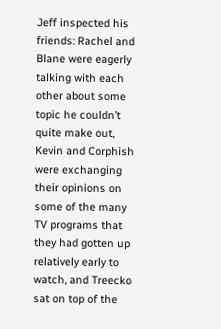Jeff inspected his friends: Rachel and Blane were eagerly talking with each other about some topic he couldn’t quite make out, Kevin and Corphish were exchanging their opinions on some of the many TV programs that they had gotten up relatively early to watch, and Treecko sat on top of the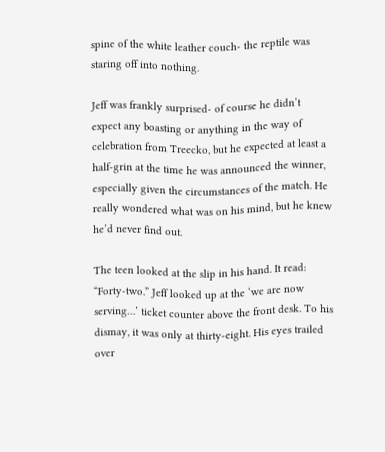spine of the white leather couch- the reptile was staring off into nothing.

Jeff was frankly surprised- of course he didn’t expect any boasting or anything in the way of celebration from Treecko, but he expected at least a half-grin at the time he was announced the winner, especially given the circumstances of the match. He really wondered what was on his mind, but he knew he’d never find out.

The teen looked at the slip in his hand. It read: “Forty-two.” Jeff looked up at the ‘we are now serving…’ ticket counter above the front desk. To his dismay, it was only at thirty-eight. His eyes trailed over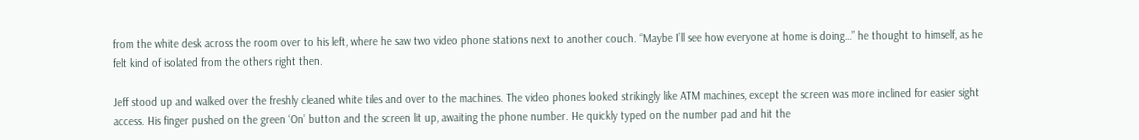from the white desk across the room over to his left, where he saw two video phone stations next to another couch. “Maybe I’ll see how everyone at home is doing…” he thought to himself, as he felt kind of isolated from the others right then.

Jeff stood up and walked over the freshly cleaned white tiles and over to the machines. The video phones looked strikingly like ATM machines, except the screen was more inclined for easier sight access. His finger pushed on the green ‘On’ button and the screen lit up, awaiting the phone number. He quickly typed on the number pad and hit the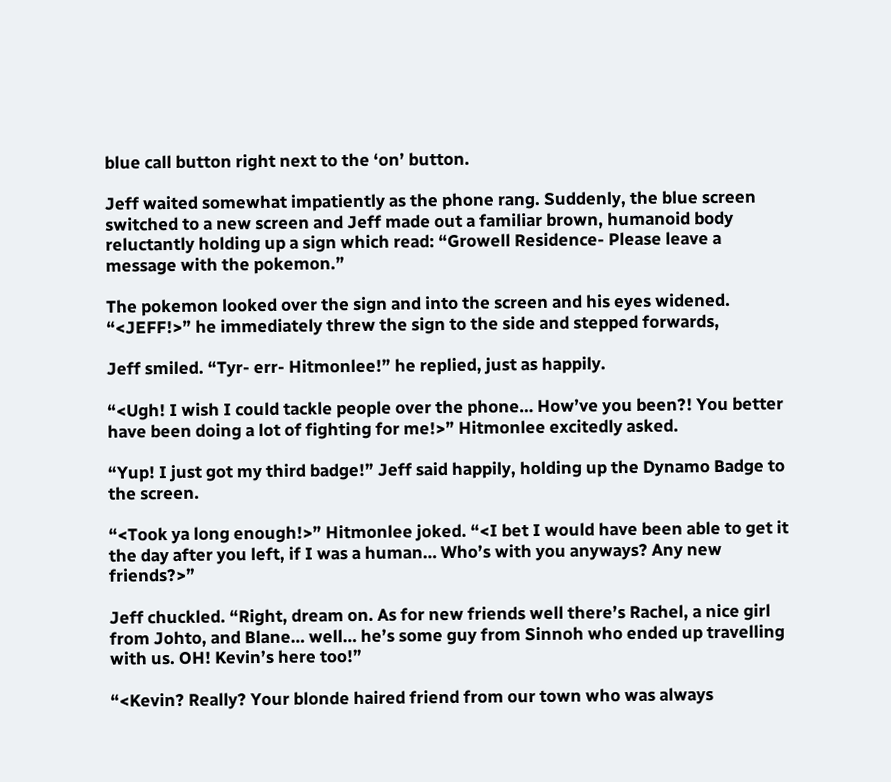blue call button right next to the ‘on’ button.

Jeff waited somewhat impatiently as the phone rang. Suddenly, the blue screen switched to a new screen and Jeff made out a familiar brown, humanoid body reluctantly holding up a sign which read: “Growell Residence- Please leave a message with the pokemon.”

The pokemon looked over the sign and into the screen and his eyes widened. “<JEFF!>” he immediately threw the sign to the side and stepped forwards,

Jeff smiled. “Tyr- err- Hitmonlee!” he replied, just as happily.

“<Ugh! I wish I could tackle people over the phone… How’ve you been?! You better have been doing a lot of fighting for me!>” Hitmonlee excitedly asked.

“Yup! I just got my third badge!” Jeff said happily, holding up the Dynamo Badge to the screen.

“<Took ya long enough!>” Hitmonlee joked. “<I bet I would have been able to get it the day after you left, if I was a human… Who’s with you anyways? Any new friends?>”

Jeff chuckled. “Right, dream on. As for new friends well there’s Rachel, a nice girl from Johto, and Blane… well… he’s some guy from Sinnoh who ended up travelling with us. OH! Kevin’s here too!”

“<Kevin? Really? Your blonde haired friend from our town who was always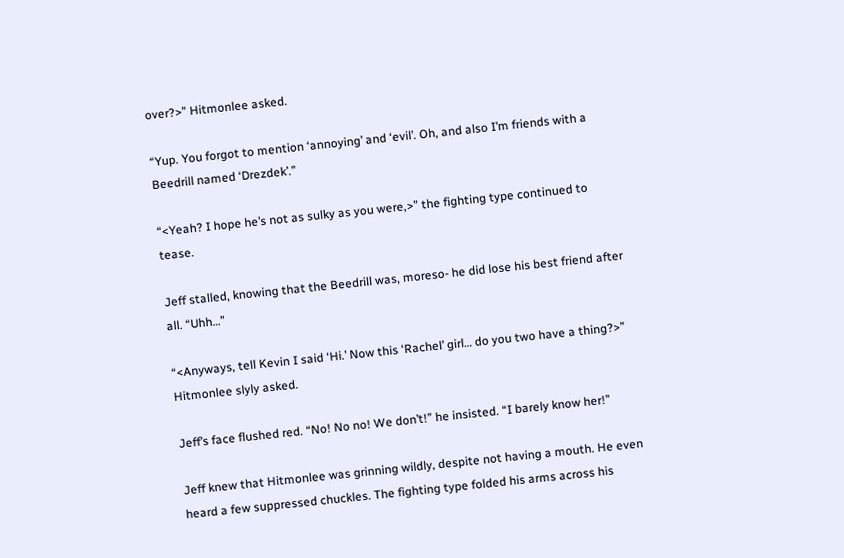over?>” Hitmonlee asked.

“Yup. You forgot to mention ‘annoying’ and ‘evil’. Oh, and also I’m friends with a Beedrill named ‘Drezdek’.”

“<Yeah? I hope he’s not as sulky as you were,>” the fighting type continued to tease.

Jeff stalled, knowing that the Beedrill was, moreso- he did lose his best friend after all. “Uhh…”

“<Anyways, tell Kevin I said ‘Hi.’ Now this ‘Rachel’ girl… do you two have a thing?>” Hitmonlee slyly asked.

Jeff’s face flushed red. “No! No no! We don’t!” he insisted. “I barely know her!”

Jeff knew that Hitmonlee was grinning wildly, despite not having a mouth. He even heard a few suppressed chuckles. The fighting type folded his arms across his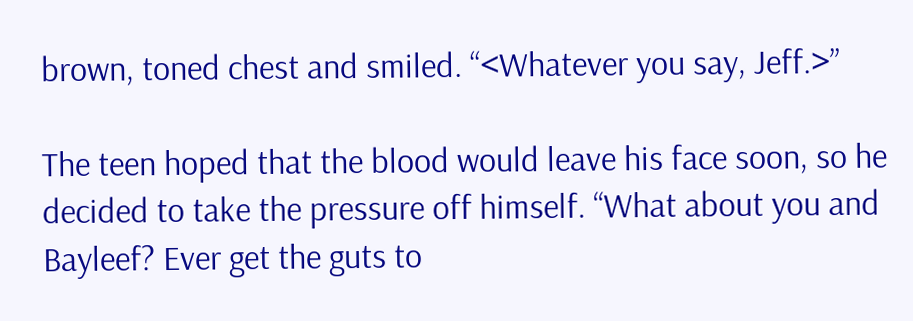brown, toned chest and smiled. “<Whatever you say, Jeff.>”

The teen hoped that the blood would leave his face soon, so he decided to take the pressure off himself. “What about you and Bayleef? Ever get the guts to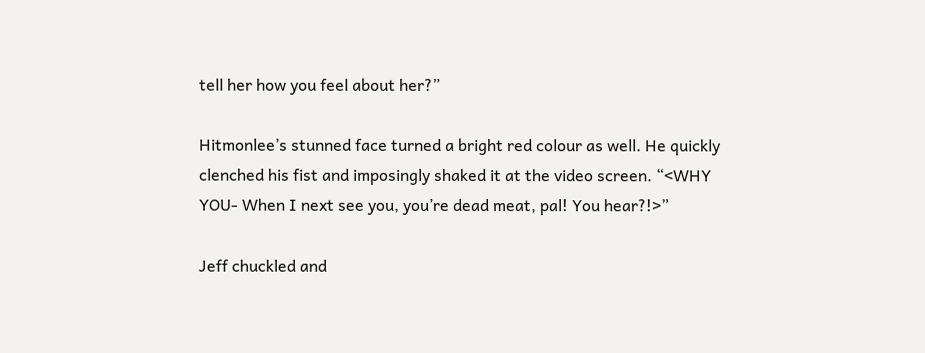tell her how you feel about her?”

Hitmonlee’s stunned face turned a bright red colour as well. He quickly clenched his fist and imposingly shaked it at the video screen. “<WHY YOU- When I next see you, you’re dead meat, pal! You hear?!>”

Jeff chuckled and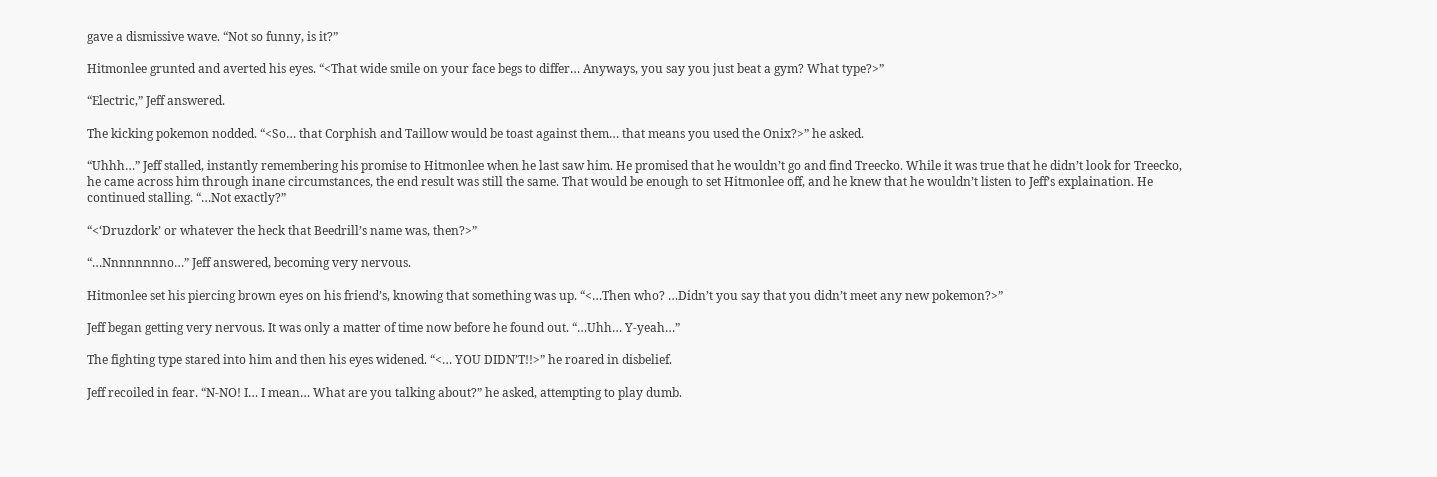gave a dismissive wave. “Not so funny, is it?”

Hitmonlee grunted and averted his eyes. “<That wide smile on your face begs to differ… Anyways, you say you just beat a gym? What type?>”

“Electric,” Jeff answered.

The kicking pokemon nodded. “<So… that Corphish and Taillow would be toast against them… that means you used the Onix?>” he asked.

“Uhhh…” Jeff stalled, instantly remembering his promise to Hitmonlee when he last saw him. He promised that he wouldn’t go and find Treecko. While it was true that he didn’t look for Treecko, he came across him through inane circumstances, the end result was still the same. That would be enough to set Hitmonlee off, and he knew that he wouldn’t listen to Jeff’s explaination. He continued stalling. “…Not exactly?”

“<‘Druzdork’ or whatever the heck that Beedrill’s name was, then?>”

“…Nnnnnnnno…” Jeff answered, becoming very nervous.

Hitmonlee set his piercing brown eyes on his friend’s, knowing that something was up. “<…Then who? …Didn’t you say that you didn’t meet any new pokemon?>”

Jeff began getting very nervous. It was only a matter of time now before he found out. “…Uhh… Y-yeah…”

The fighting type stared into him and then his eyes widened. “<… YOU DIDN’T!!>” he roared in disbelief.

Jeff recoiled in fear. “N-NO! I… I mean… What are you talking about?” he asked, attempting to play dumb.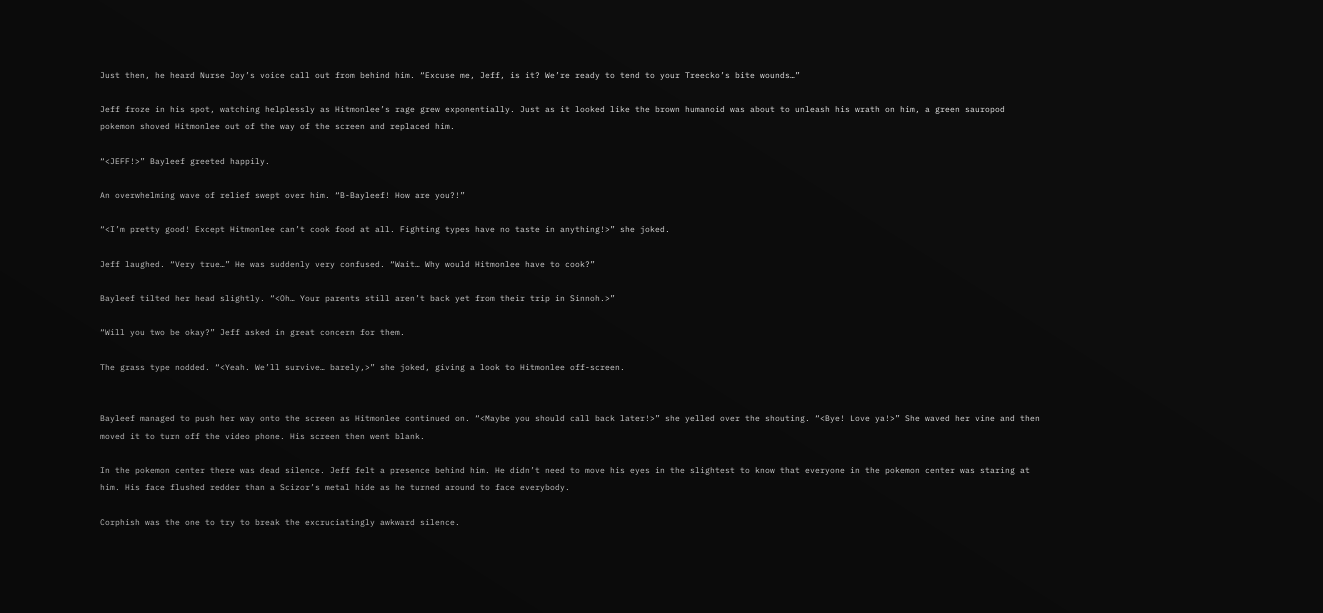Just then, he heard Nurse Joy’s voice call out from behind him. “Excuse me, Jeff, is it? We’re ready to tend to your Treecko’s bite wounds…”

Jeff froze in his spot, watching helplessly as Hitmonlee’s rage grew exponentially. Just as it looked like the brown humanoid was about to unleash his wrath on him, a green sauropod pokemon shoved Hitmonlee out of the way of the screen and replaced him.

“<JEFF!>” Bayleef greeted happily.

An overwhelming wave of relief swept over him. “B-Bayleef! How are you?!”

“<I’m pretty good! Except Hitmonlee can’t cook food at all. Fighting types have no taste in anything!>” she joked.

Jeff laughed. “Very true…” He was suddenly very confused. “Wait… Why would Hitmonlee have to cook?”

Bayleef tilted her head slightly. “<Oh… Your parents still aren’t back yet from their trip in Sinnoh.>”

“Will you two be okay?” Jeff asked in great concern for them.

The grass type nodded. “<Yeah. We’ll survive… barely,>” she joked, giving a look to Hitmonlee off-screen.


Bayleef managed to push her way onto the screen as Hitmonlee continued on. “<Maybe you should call back later!>” she yelled over the shouting. “<Bye! Love ya!>” She waved her vine and then moved it to turn off the video phone. His screen then went blank.

In the pokemon center there was dead silence. Jeff felt a presence behind him. He didn’t need to move his eyes in the slightest to know that everyone in the pokemon center was staring at him. His face flushed redder than a Scizor’s metal hide as he turned around to face everybody.

Corphish was the one to try to break the excruciatingly awkward silence.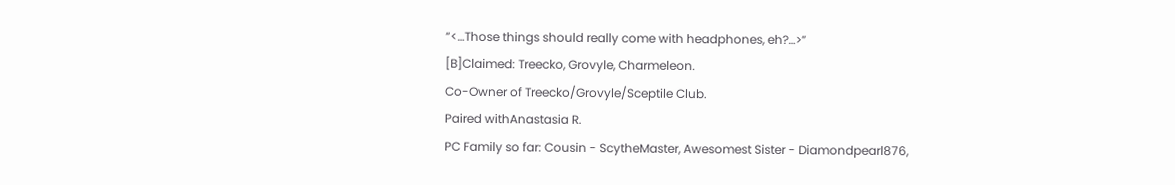“<…Those things should really come with headphones, eh?…>”
[B]Claimed: Treecko, Grovyle, Charmeleon.
Co-Owner of Treecko/Grovyle/Sceptile Club.
Paired withAnastasia R.
PC Family so far: Cousin - ScytheMaster, Awesomest Sister - Diamondpearl876,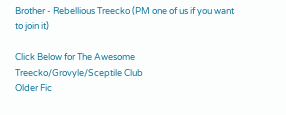Brother - Rebellious Treecko (PM one of us if you want to join it)

Click Below for The Awesome Treecko/Grovyle/Sceptile Club
Older Fic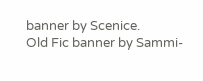banner by Scenice.
Old Fic banner by Sammi-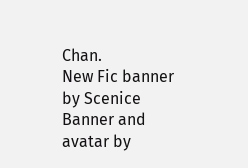Chan.
New Fic banner by Scenice
Banner and avatar by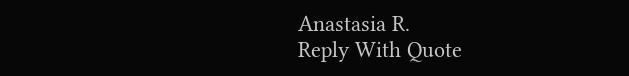Anastasia R.
Reply With Quote